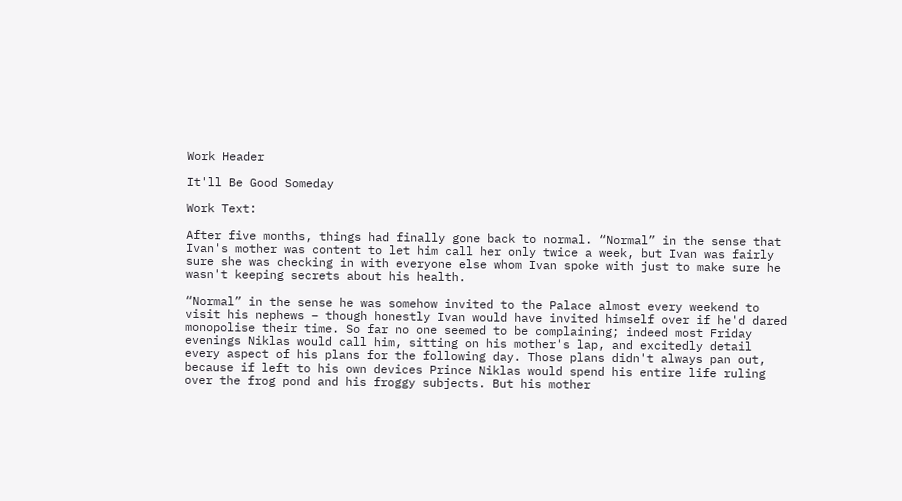Work Header

It'll Be Good Someday

Work Text:

After five months, things had finally gone back to normal. “Normal” in the sense that Ivan's mother was content to let him call her only twice a week, but Ivan was fairly sure she was checking in with everyone else whom Ivan spoke with just to make sure he wasn't keeping secrets about his health.

“Normal” in the sense he was somehow invited to the Palace almost every weekend to visit his nephews – though honestly Ivan would have invited himself over if he'd dared monopolise their time. So far no one seemed to be complaining; indeed most Friday evenings Niklas would call him, sitting on his mother's lap, and excitedly detail every aspect of his plans for the following day. Those plans didn't always pan out, because if left to his own devices Prince Niklas would spend his entire life ruling over the frog pond and his froggy subjects. But his mother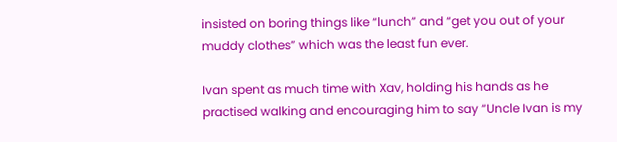insisted on boring things like “lunch” and “get you out of your muddy clothes” which was the least fun ever.

Ivan spent as much time with Xav, holding his hands as he practised walking and encouraging him to say “Uncle Ivan is my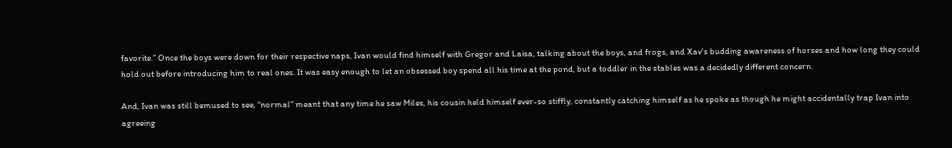favorite.” Once the boys were down for their respective naps, Ivan would find himself with Gregor and Laisa, talking about the boys, and frogs, and Xav's budding awareness of horses and how long they could hold out before introducing him to real ones. It was easy enough to let an obsessed boy spend all his time at the pond, but a toddler in the stables was a decidedly different concern.

And, Ivan was still bemused to see, “normal” meant that any time he saw Miles, his cousin held himself ever-so stiffly, constantly catching himself as he spoke as though he might accidentally trap Ivan into agreeing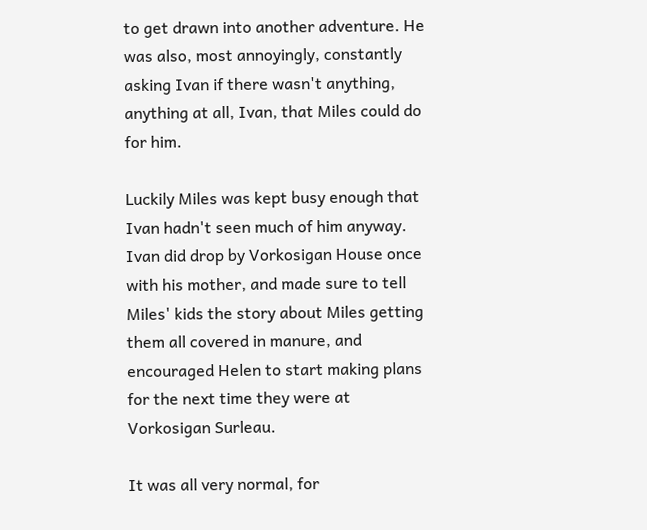to get drawn into another adventure. He was also, most annoyingly, constantly asking Ivan if there wasn't anything, anything at all, Ivan, that Miles could do for him.

Luckily Miles was kept busy enough that Ivan hadn't seen much of him anyway. Ivan did drop by Vorkosigan House once with his mother, and made sure to tell Miles' kids the story about Miles getting them all covered in manure, and encouraged Helen to start making plans for the next time they were at Vorkosigan Surleau.

It was all very normal, for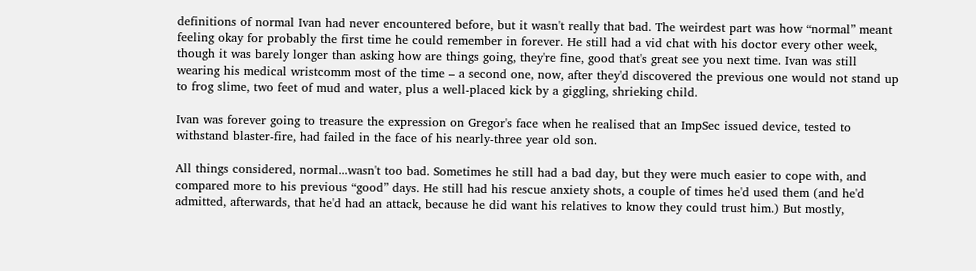definitions of normal Ivan had never encountered before, but it wasn't really that bad. The weirdest part was how “normal” meant feeling okay for probably the first time he could remember in forever. He still had a vid chat with his doctor every other week, though it was barely longer than asking how are things going, they're fine, good that's great see you next time. Ivan was still wearing his medical wristcomm most of the time – a second one, now, after they'd discovered the previous one would not stand up to frog slime, two feet of mud and water, plus a well-placed kick by a giggling, shrieking child.

Ivan was forever going to treasure the expression on Gregor's face when he realised that an ImpSec issued device, tested to withstand blaster-fire, had failed in the face of his nearly-three year old son.

All things considered, normal...wasn't too bad. Sometimes he still had a bad day, but they were much easier to cope with, and compared more to his previous “good” days. He still had his rescue anxiety shots, a couple of times he'd used them (and he'd admitted, afterwards, that he'd had an attack, because he did want his relatives to know they could trust him.) But mostly,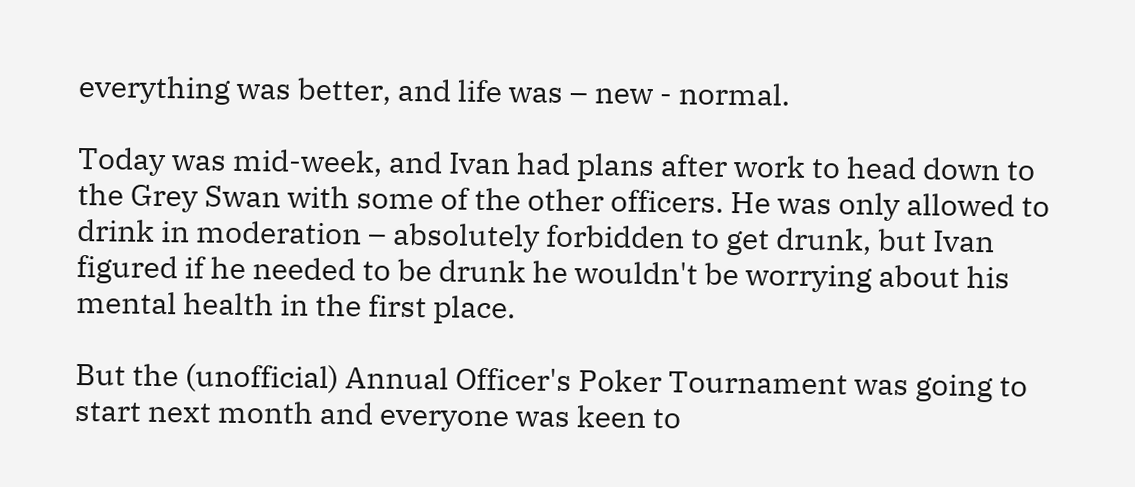everything was better, and life was – new - normal.

Today was mid-week, and Ivan had plans after work to head down to the Grey Swan with some of the other officers. He was only allowed to drink in moderation – absolutely forbidden to get drunk, but Ivan figured if he needed to be drunk he wouldn't be worrying about his mental health in the first place.

But the (unofficial) Annual Officer's Poker Tournament was going to start next month and everyone was keen to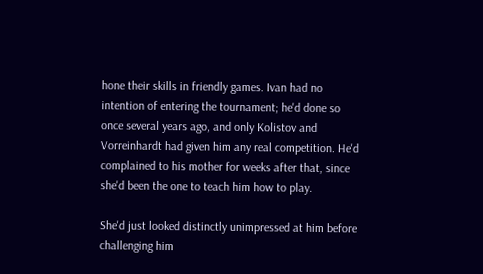hone their skills in friendly games. Ivan had no intention of entering the tournament; he'd done so once several years ago, and only Kolistov and Vorreinhardt had given him any real competition. He'd complained to his mother for weeks after that, since she'd been the one to teach him how to play.

She'd just looked distinctly unimpressed at him before challenging him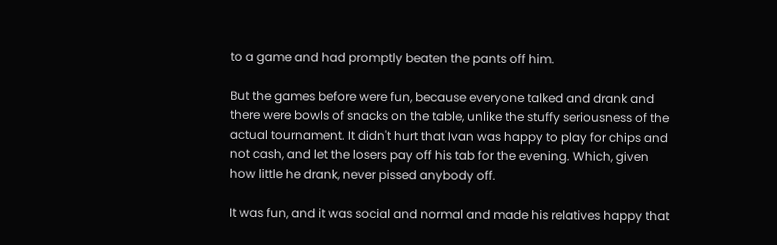to a game and had promptly beaten the pants off him.

But the games before were fun, because everyone talked and drank and there were bowls of snacks on the table, unlike the stuffy seriousness of the actual tournament. It didn't hurt that Ivan was happy to play for chips and not cash, and let the losers pay off his tab for the evening. Which, given how little he drank, never pissed anybody off.

It was fun, and it was social and normal and made his relatives happy that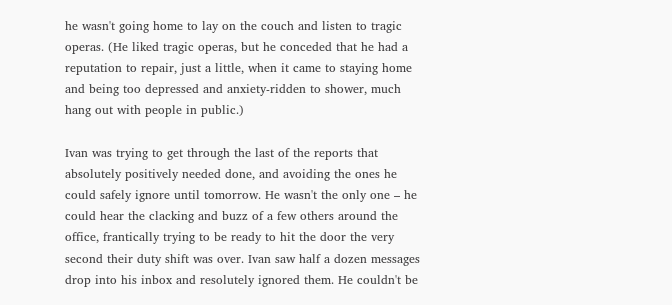he wasn't going home to lay on the couch and listen to tragic operas. (He liked tragic operas, but he conceded that he had a reputation to repair, just a little, when it came to staying home and being too depressed and anxiety-ridden to shower, much hang out with people in public.)

Ivan was trying to get through the last of the reports that absolutely positively needed done, and avoiding the ones he could safely ignore until tomorrow. He wasn't the only one – he could hear the clacking and buzz of a few others around the office, frantically trying to be ready to hit the door the very second their duty shift was over. Ivan saw half a dozen messages drop into his inbox and resolutely ignored them. He couldn't be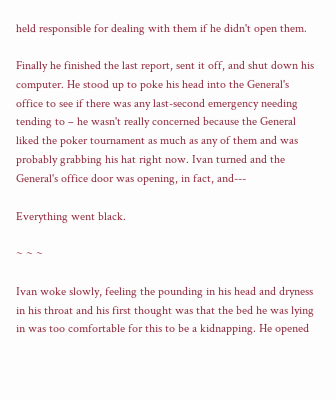held responsible for dealing with them if he didn't open them.

Finally he finished the last report, sent it off, and shut down his computer. He stood up to poke his head into the General's office to see if there was any last-second emergency needing tending to – he wasn't really concerned because the General liked the poker tournament as much as any of them and was probably grabbing his hat right now. Ivan turned and the General's office door was opening, in fact, and---

Everything went black.

~ ~ ~

Ivan woke slowly, feeling the pounding in his head and dryness in his throat and his first thought was that the bed he was lying in was too comfortable for this to be a kidnapping. He opened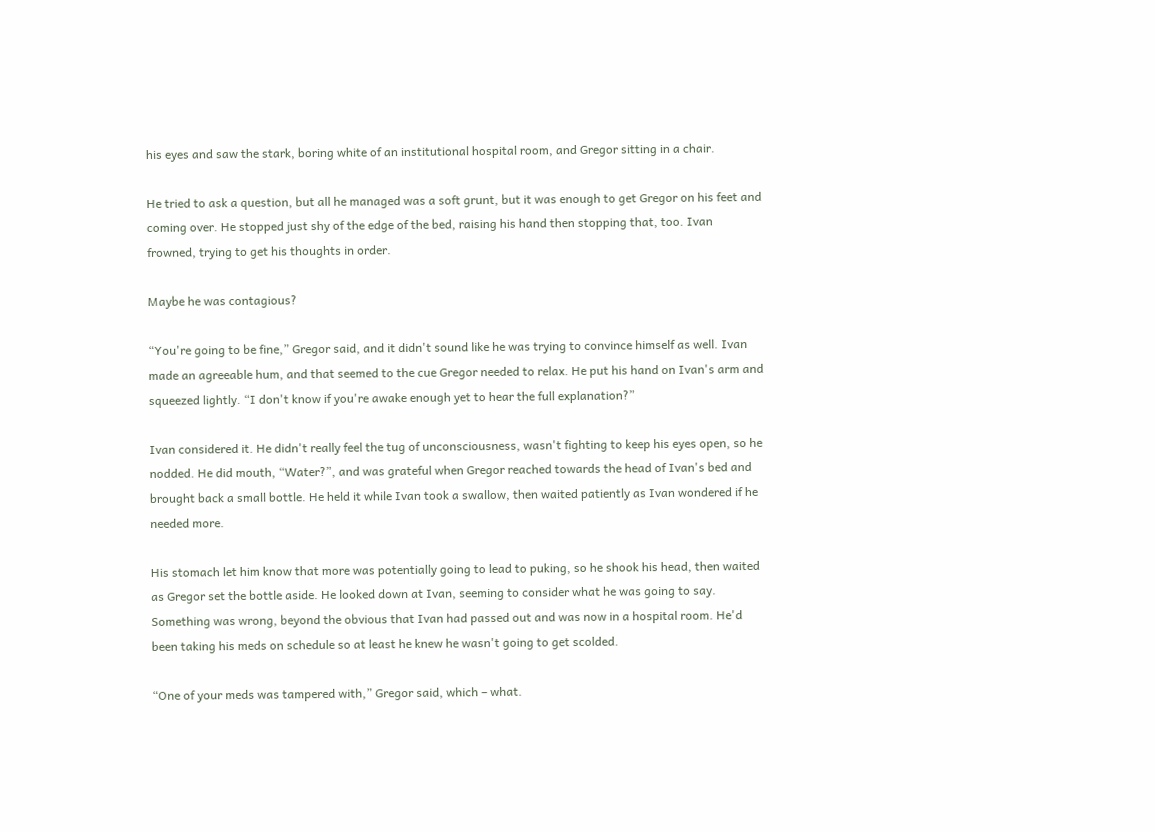his eyes and saw the stark, boring white of an institutional hospital room, and Gregor sitting in a chair.

He tried to ask a question, but all he managed was a soft grunt, but it was enough to get Gregor on his feet and coming over. He stopped just shy of the edge of the bed, raising his hand then stopping that, too. Ivan frowned, trying to get his thoughts in order.

Maybe he was contagious?

“You're going to be fine,” Gregor said, and it didn't sound like he was trying to convince himself as well. Ivan made an agreeable hum, and that seemed to the cue Gregor needed to relax. He put his hand on Ivan's arm and squeezed lightly. “I don't know if you're awake enough yet to hear the full explanation?”

Ivan considered it. He didn't really feel the tug of unconsciousness, wasn't fighting to keep his eyes open, so he nodded. He did mouth, “Water?”, and was grateful when Gregor reached towards the head of Ivan's bed and brought back a small bottle. He held it while Ivan took a swallow, then waited patiently as Ivan wondered if he needed more.

His stomach let him know that more was potentially going to lead to puking, so he shook his head, then waited as Gregor set the bottle aside. He looked down at Ivan, seeming to consider what he was going to say. Something was wrong, beyond the obvious that Ivan had passed out and was now in a hospital room. He'd been taking his meds on schedule so at least he knew he wasn't going to get scolded.

“One of your meds was tampered with,” Gregor said, which – what.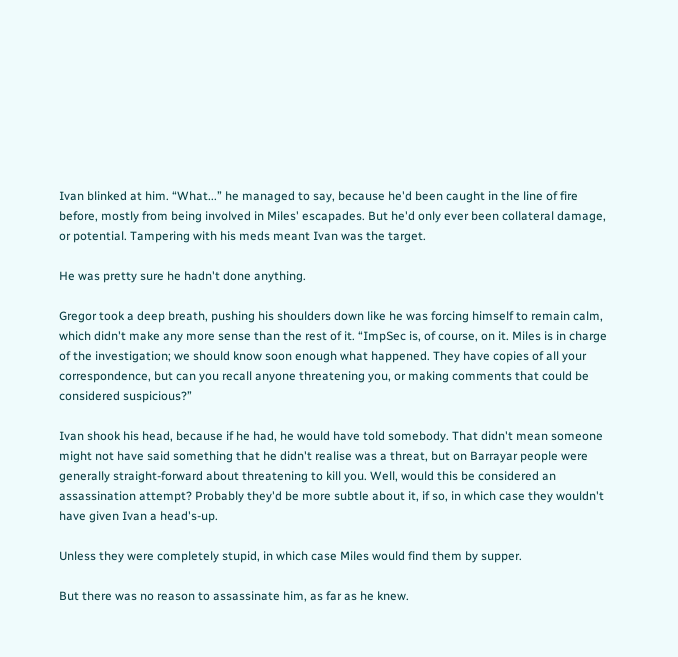Ivan blinked at him. “What...” he managed to say, because he'd been caught in the line of fire before, mostly from being involved in Miles' escapades. But he'd only ever been collateral damage, or potential. Tampering with his meds meant Ivan was the target.

He was pretty sure he hadn't done anything.

Gregor took a deep breath, pushing his shoulders down like he was forcing himself to remain calm, which didn't make any more sense than the rest of it. “ImpSec is, of course, on it. Miles is in charge of the investigation; we should know soon enough what happened. They have copies of all your correspondence, but can you recall anyone threatening you, or making comments that could be considered suspicious?”

Ivan shook his head, because if he had, he would have told somebody. That didn't mean someone might not have said something that he didn't realise was a threat, but on Barrayar people were generally straight-forward about threatening to kill you. Well, would this be considered an assassination attempt? Probably they'd be more subtle about it, if so, in which case they wouldn't have given Ivan a head's-up.

Unless they were completely stupid, in which case Miles would find them by supper.

But there was no reason to assassinate him, as far as he knew.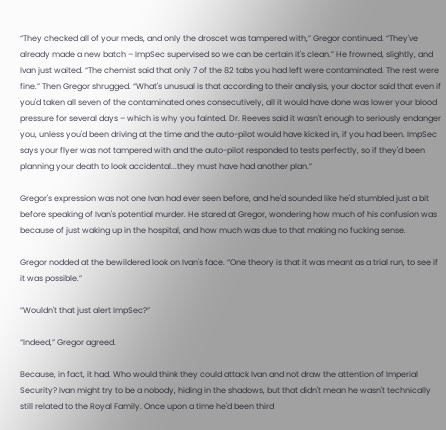“They checked all of your meds, and only the droscet was tampered with,” Gregor continued. “They've already made a new batch – ImpSec supervised so we can be certain it's clean.” He frowned, slightly, and Ivan just waited. “The chemist said that only 7 of the 82 tabs you had left were contaminated. The rest were fine.” Then Gregor shrugged. “What's unusual is that according to their analysis, your doctor said that even if you'd taken all seven of the contaminated ones consecutively, all it would have done was lower your blood pressure for several days – which is why you fainted. Dr. Reeves said it wasn't enough to seriously endanger you, unless you'd been driving at the time and the auto-pilot would have kicked in, if you had been. ImpSec says your flyer was not tampered with and the auto-pilot responded to tests perfectly, so if they'd been planning your death to look accidental...they must have had another plan.”

Gregor's expression was not one Ivan had ever seen before, and he'd sounded like he'd stumbled just a bit before speaking of Ivan's potential murder. He stared at Gregor, wondering how much of his confusion was because of just waking up in the hospital, and how much was due to that making no fucking sense.

Gregor nodded at the bewildered look on Ivan's face. “One theory is that it was meant as a trial run, to see if it was possible.”

“Wouldn't that just alert ImpSec?”

“Indeed,” Gregor agreed.

Because, in fact, it had. Who would think they could attack Ivan and not draw the attention of Imperial Security? Ivan might try to be a nobody, hiding in the shadows, but that didn't mean he wasn't technically still related to the Royal Family. Once upon a time he'd been third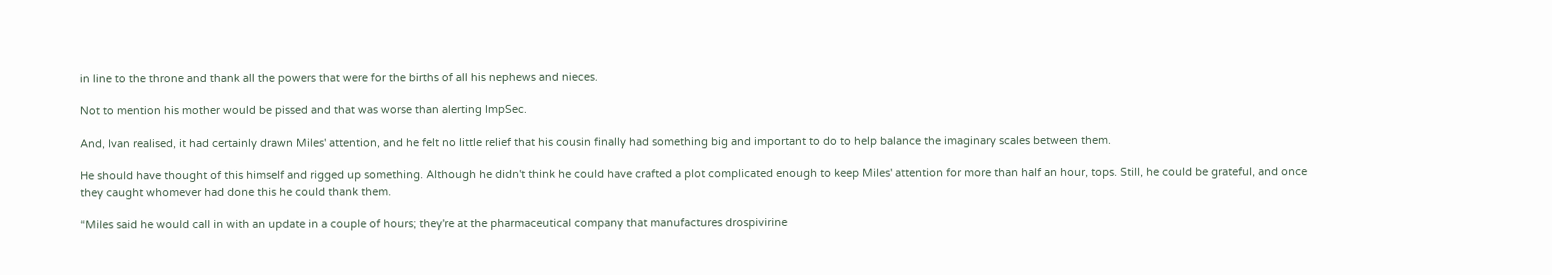in line to the throne and thank all the powers that were for the births of all his nephews and nieces.

Not to mention his mother would be pissed and that was worse than alerting ImpSec.

And, Ivan realised, it had certainly drawn Miles' attention, and he felt no little relief that his cousin finally had something big and important to do to help balance the imaginary scales between them.

He should have thought of this himself and rigged up something. Although he didn't think he could have crafted a plot complicated enough to keep Miles' attention for more than half an hour, tops. Still, he could be grateful, and once they caught whomever had done this he could thank them.

“Miles said he would call in with an update in a couple of hours; they're at the pharmaceutical company that manufactures drospivirine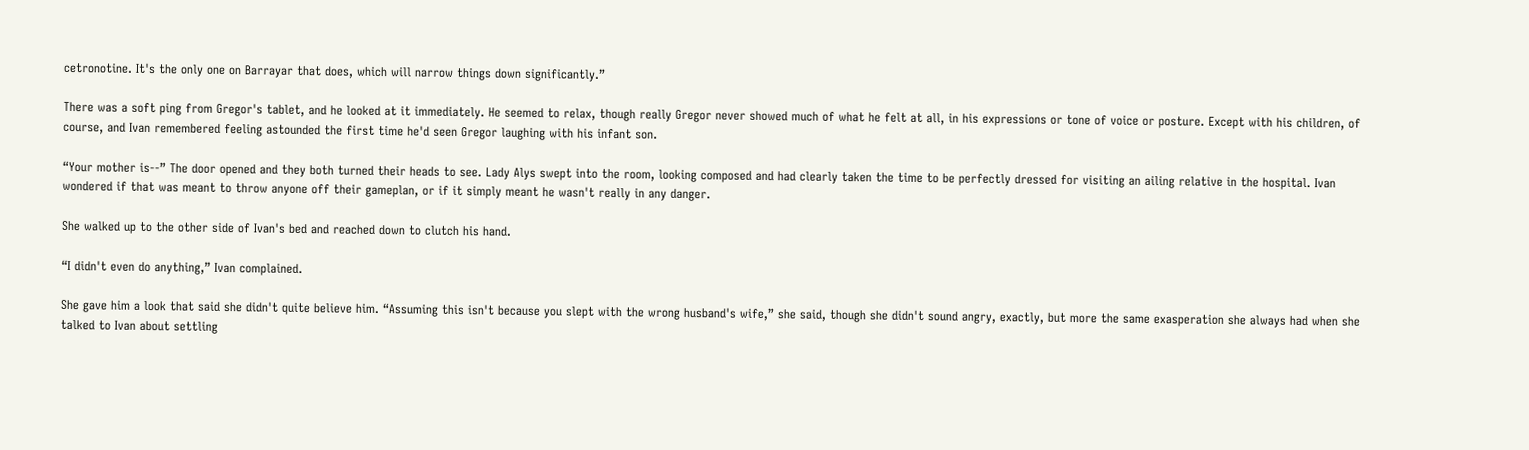cetronotine. It's the only one on Barrayar that does, which will narrow things down significantly.”

There was a soft ping from Gregor's tablet, and he looked at it immediately. He seemed to relax, though really Gregor never showed much of what he felt at all, in his expressions or tone of voice or posture. Except with his children, of course, and Ivan remembered feeling astounded the first time he'd seen Gregor laughing with his infant son.

“Your mother is--” The door opened and they both turned their heads to see. Lady Alys swept into the room, looking composed and had clearly taken the time to be perfectly dressed for visiting an ailing relative in the hospital. Ivan wondered if that was meant to throw anyone off their gameplan, or if it simply meant he wasn't really in any danger.

She walked up to the other side of Ivan's bed and reached down to clutch his hand.

“I didn't even do anything,” Ivan complained.

She gave him a look that said she didn't quite believe him. “Assuming this isn't because you slept with the wrong husband's wife,” she said, though she didn't sound angry, exactly, but more the same exasperation she always had when she talked to Ivan about settling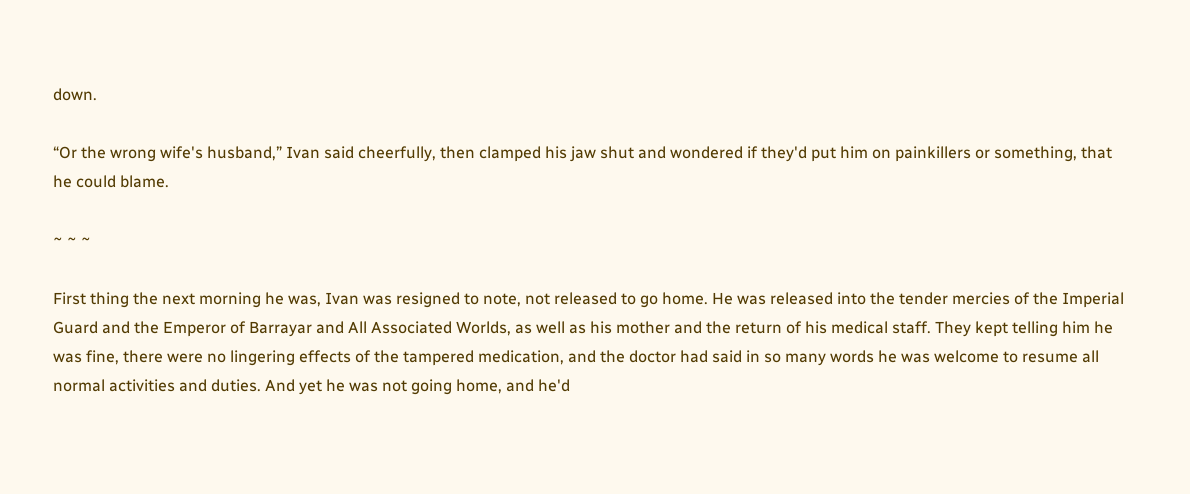down.

“Or the wrong wife's husband,” Ivan said cheerfully, then clamped his jaw shut and wondered if they'd put him on painkillers or something, that he could blame.

~ ~ ~

First thing the next morning he was, Ivan was resigned to note, not released to go home. He was released into the tender mercies of the Imperial Guard and the Emperor of Barrayar and All Associated Worlds, as well as his mother and the return of his medical staff. They kept telling him he was fine, there were no lingering effects of the tampered medication, and the doctor had said in so many words he was welcome to resume all normal activities and duties. And yet he was not going home, and he'd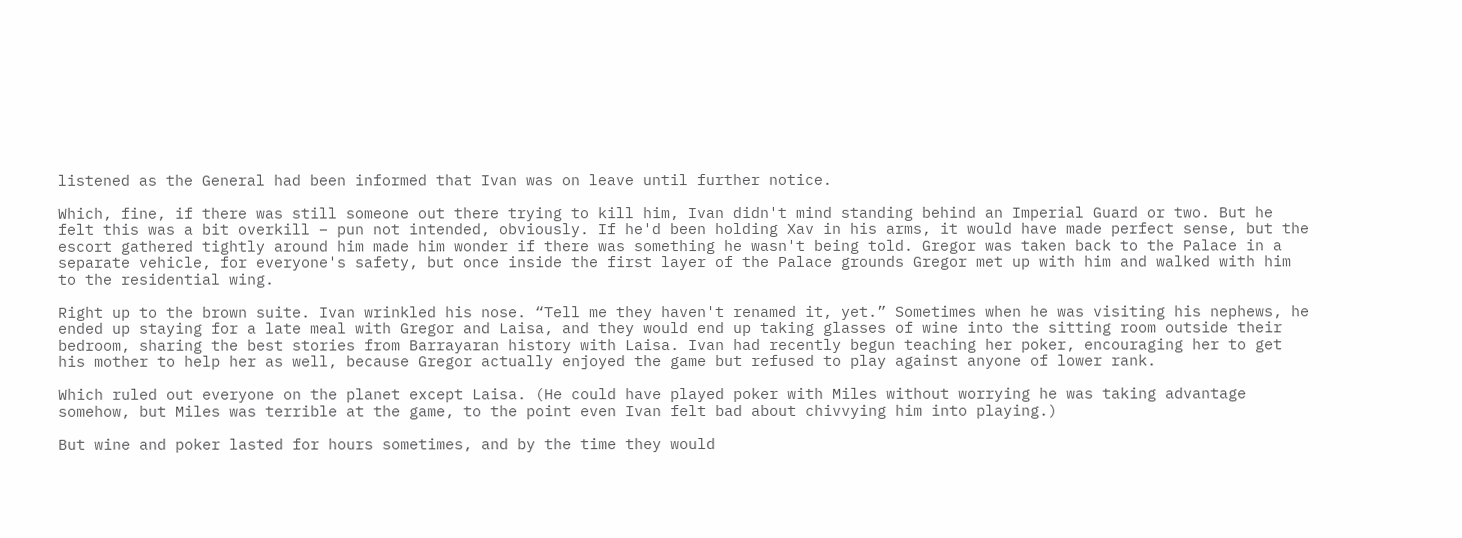listened as the General had been informed that Ivan was on leave until further notice.

Which, fine, if there was still someone out there trying to kill him, Ivan didn't mind standing behind an Imperial Guard or two. But he felt this was a bit overkill – pun not intended, obviously. If he'd been holding Xav in his arms, it would have made perfect sense, but the escort gathered tightly around him made him wonder if there was something he wasn't being told. Gregor was taken back to the Palace in a separate vehicle, for everyone's safety, but once inside the first layer of the Palace grounds Gregor met up with him and walked with him to the residential wing.

Right up to the brown suite. Ivan wrinkled his nose. “Tell me they haven't renamed it, yet.” Sometimes when he was visiting his nephews, he ended up staying for a late meal with Gregor and Laisa, and they would end up taking glasses of wine into the sitting room outside their bedroom, sharing the best stories from Barrayaran history with Laisa. Ivan had recently begun teaching her poker, encouraging her to get his mother to help her as well, because Gregor actually enjoyed the game but refused to play against anyone of lower rank.

Which ruled out everyone on the planet except Laisa. (He could have played poker with Miles without worrying he was taking advantage somehow, but Miles was terrible at the game, to the point even Ivan felt bad about chivvying him into playing.)

But wine and poker lasted for hours sometimes, and by the time they would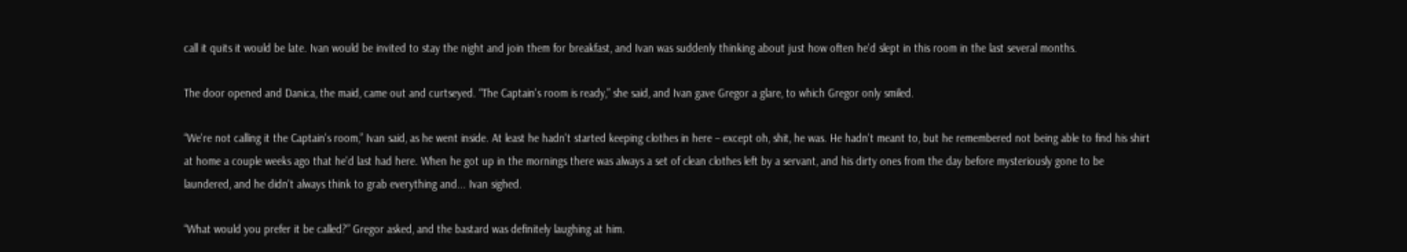call it quits it would be late. Ivan would be invited to stay the night and join them for breakfast, and Ivan was suddenly thinking about just how often he'd slept in this room in the last several months.

The door opened and Danica, the maid, came out and curtseyed. “The Captain's room is ready,” she said, and Ivan gave Gregor a glare, to which Gregor only smiled.

“We're not calling it the Captain's room,” Ivan said, as he went inside. At least he hadn't started keeping clothes in here – except oh, shit, he was. He hadn't meant to, but he remembered not being able to find his shirt at home a couple weeks ago that he'd last had here. When he got up in the mornings there was always a set of clean clothes left by a servant, and his dirty ones from the day before mysteriously gone to be laundered, and he didn't always think to grab everything and... Ivan sighed.

“What would you prefer it be called?” Gregor asked, and the bastard was definitely laughing at him.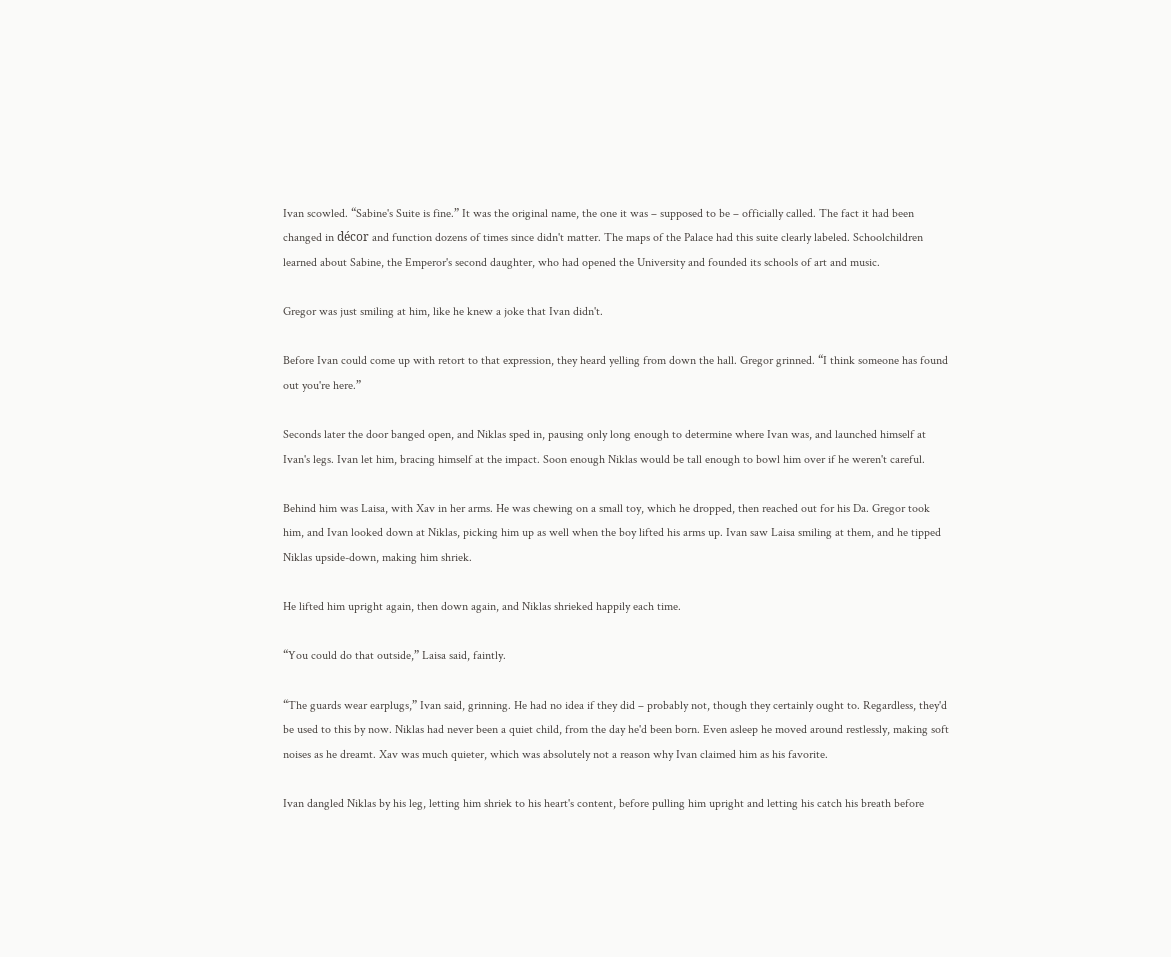Ivan scowled. “Sabine's Suite is fine.” It was the original name, the one it was – supposed to be – officially called. The fact it had been changed in décor and function dozens of times since didn't matter. The maps of the Palace had this suite clearly labeled. Schoolchildren learned about Sabine, the Emperor's second daughter, who had opened the University and founded its schools of art and music.

Gregor was just smiling at him, like he knew a joke that Ivan didn't.

Before Ivan could come up with retort to that expression, they heard yelling from down the hall. Gregor grinned. “I think someone has found out you're here.”

Seconds later the door banged open, and Niklas sped in, pausing only long enough to determine where Ivan was, and launched himself at Ivan's legs. Ivan let him, bracing himself at the impact. Soon enough Niklas would be tall enough to bowl him over if he weren't careful.

Behind him was Laisa, with Xav in her arms. He was chewing on a small toy, which he dropped, then reached out for his Da. Gregor took him, and Ivan looked down at Niklas, picking him up as well when the boy lifted his arms up. Ivan saw Laisa smiling at them, and he tipped Niklas upside-down, making him shriek.

He lifted him upright again, then down again, and Niklas shrieked happily each time.

“You could do that outside,” Laisa said, faintly.

“The guards wear earplugs,” Ivan said, grinning. He had no idea if they did – probably not, though they certainly ought to. Regardless, they'd be used to this by now. Niklas had never been a quiet child, from the day he'd been born. Even asleep he moved around restlessly, making soft noises as he dreamt. Xav was much quieter, which was absolutely not a reason why Ivan claimed him as his favorite.

Ivan dangled Niklas by his leg, letting him shriek to his heart's content, before pulling him upright and letting his catch his breath before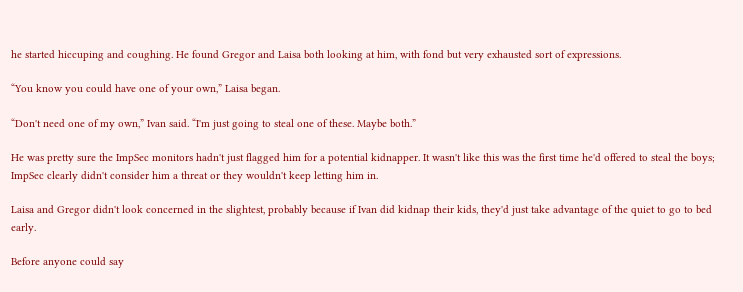he started hiccuping and coughing. He found Gregor and Laisa both looking at him, with fond but very exhausted sort of expressions.

“You know you could have one of your own,” Laisa began.

“Don't need one of my own,” Ivan said. “I'm just going to steal one of these. Maybe both.”

He was pretty sure the ImpSec monitors hadn't just flagged him for a potential kidnapper. It wasn't like this was the first time he'd offered to steal the boys; ImpSec clearly didn't consider him a threat or they wouldn't keep letting him in.

Laisa and Gregor didn't look concerned in the slightest, probably because if Ivan did kidnap their kids, they'd just take advantage of the quiet to go to bed early.

Before anyone could say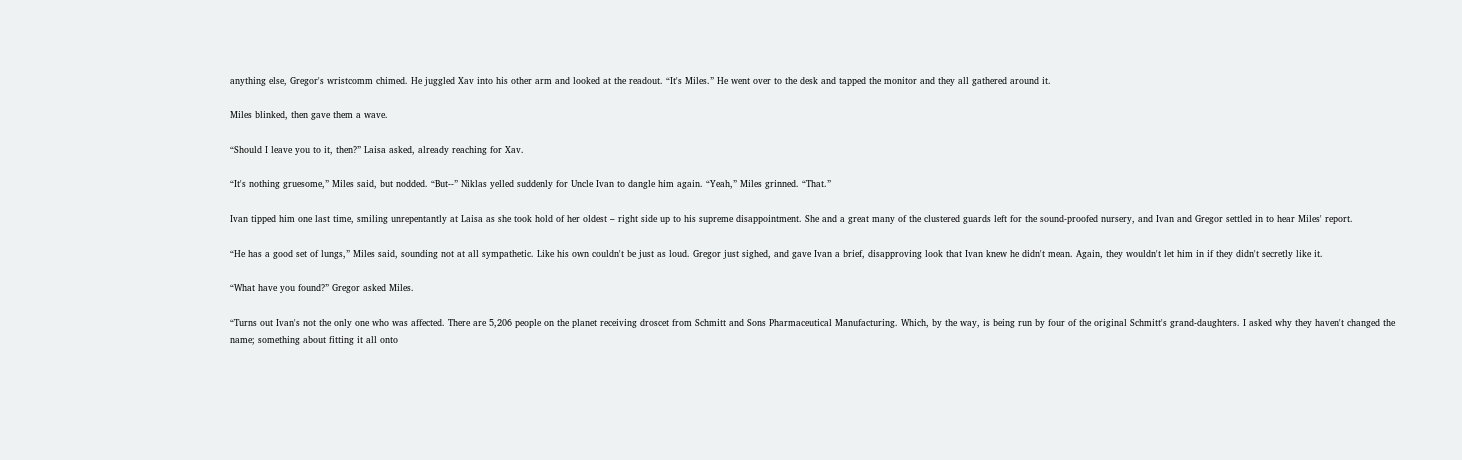anything else, Gregor's wristcomm chimed. He juggled Xav into his other arm and looked at the readout. “It's Miles.” He went over to the desk and tapped the monitor and they all gathered around it.

Miles blinked, then gave them a wave.

“Should I leave you to it, then?” Laisa asked, already reaching for Xav.

“It's nothing gruesome,” Miles said, but nodded. “But--” Niklas yelled suddenly for Uncle Ivan to dangle him again. “Yeah,” Miles grinned. “That.”

Ivan tipped him one last time, smiling unrepentantly at Laisa as she took hold of her oldest – right side up to his supreme disappointment. She and a great many of the clustered guards left for the sound-proofed nursery, and Ivan and Gregor settled in to hear Miles' report.

“He has a good set of lungs,” Miles said, sounding not at all sympathetic. Like his own couldn't be just as loud. Gregor just sighed, and gave Ivan a brief, disapproving look that Ivan knew he didn't mean. Again, they wouldn't let him in if they didn't secretly like it.

“What have you found?” Gregor asked Miles.

“Turns out Ivan's not the only one who was affected. There are 5,206 people on the planet receiving droscet from Schmitt and Sons Pharmaceutical Manufacturing. Which, by the way, is being run by four of the original Schmitt's grand-daughters. I asked why they haven't changed the name; something about fitting it all onto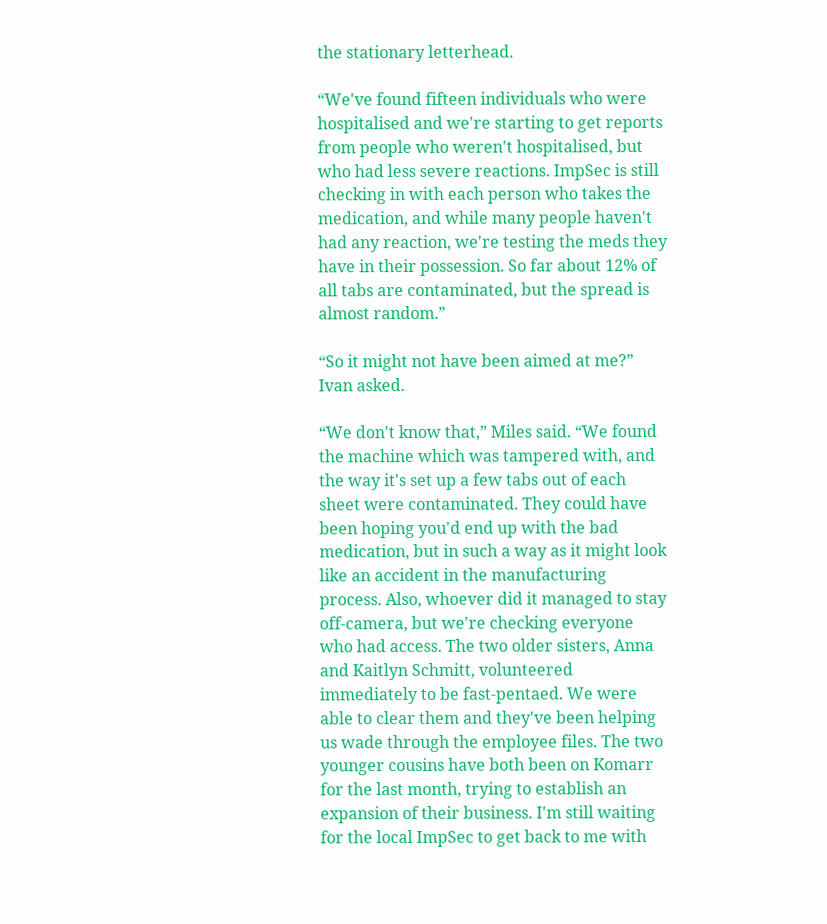the stationary letterhead.

“We've found fifteen individuals who were hospitalised and we're starting to get reports from people who weren't hospitalised, but who had less severe reactions. ImpSec is still checking in with each person who takes the medication, and while many people haven't had any reaction, we're testing the meds they have in their possession. So far about 12% of all tabs are contaminated, but the spread is almost random.”

“So it might not have been aimed at me?” Ivan asked.

“We don't know that,” Miles said. “We found the machine which was tampered with, and the way it's set up a few tabs out of each sheet were contaminated. They could have been hoping you'd end up with the bad medication, but in such a way as it might look like an accident in the manufacturing process. Also, whoever did it managed to stay off-camera, but we're checking everyone who had access. The two older sisters, Anna and Kaitlyn Schmitt, volunteered immediately to be fast-pentaed. We were able to clear them and they've been helping us wade through the employee files. The two younger cousins have both been on Komarr for the last month, trying to establish an expansion of their business. I'm still waiting for the local ImpSec to get back to me with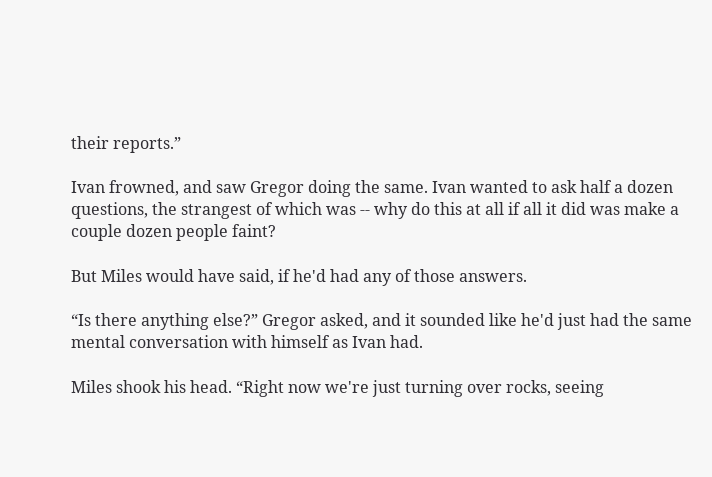their reports.”

Ivan frowned, and saw Gregor doing the same. Ivan wanted to ask half a dozen questions, the strangest of which was -- why do this at all if all it did was make a couple dozen people faint?

But Miles would have said, if he'd had any of those answers.

“Is there anything else?” Gregor asked, and it sounded like he'd just had the same mental conversation with himself as Ivan had.

Miles shook his head. “Right now we're just turning over rocks, seeing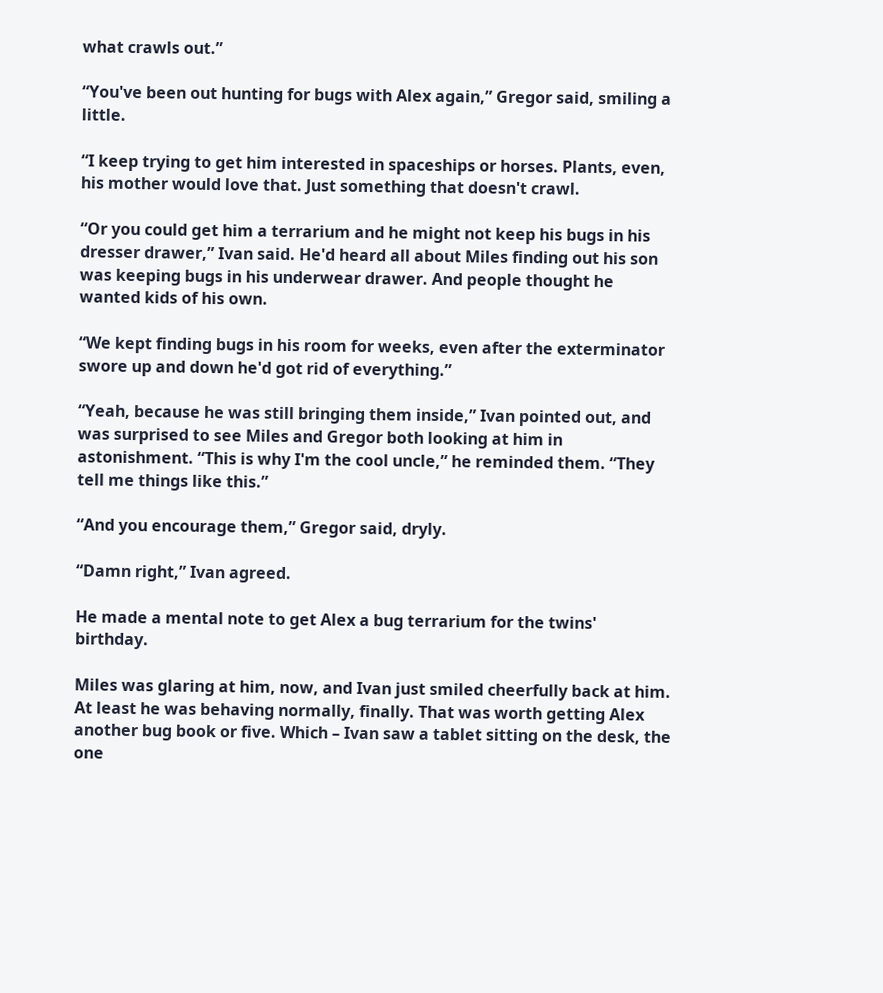what crawls out.”

“You've been out hunting for bugs with Alex again,” Gregor said, smiling a little.

“I keep trying to get him interested in spaceships or horses. Plants, even, his mother would love that. Just something that doesn't crawl.

“Or you could get him a terrarium and he might not keep his bugs in his dresser drawer,” Ivan said. He'd heard all about Miles finding out his son was keeping bugs in his underwear drawer. And people thought he wanted kids of his own.

“We kept finding bugs in his room for weeks, even after the exterminator swore up and down he'd got rid of everything.”

“Yeah, because he was still bringing them inside,” Ivan pointed out, and was surprised to see Miles and Gregor both looking at him in astonishment. “This is why I'm the cool uncle,” he reminded them. “They tell me things like this.”

“And you encourage them,” Gregor said, dryly.

“Damn right,” Ivan agreed.

He made a mental note to get Alex a bug terrarium for the twins' birthday.

Miles was glaring at him, now, and Ivan just smiled cheerfully back at him. At least he was behaving normally, finally. That was worth getting Alex another bug book or five. Which – Ivan saw a tablet sitting on the desk, the one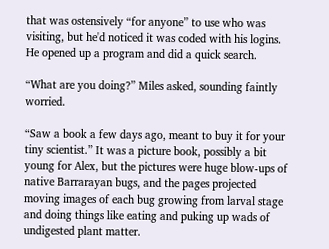that was ostensively “for anyone” to use who was visiting, but he'd noticed it was coded with his logins. He opened up a program and did a quick search.

“What are you doing?” Miles asked, sounding faintly worried.

“Saw a book a few days ago, meant to buy it for your tiny scientist.” It was a picture book, possibly a bit young for Alex, but the pictures were huge blow-ups of native Barrarayan bugs, and the pages projected moving images of each bug growing from larval stage and doing things like eating and puking up wads of undigested plant matter.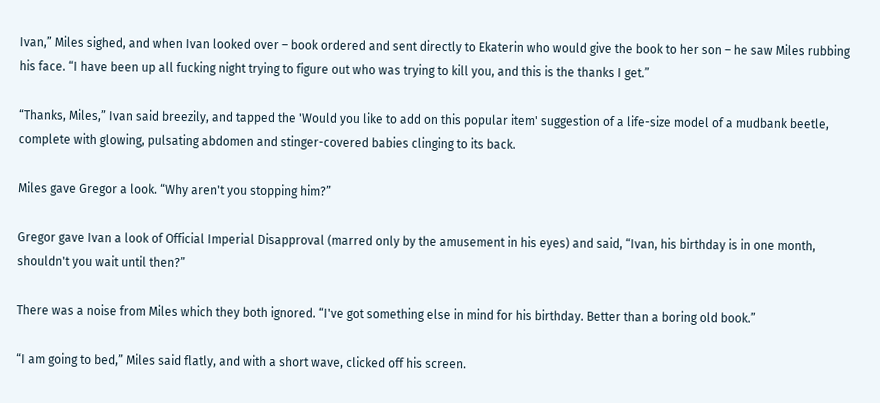Ivan,” Miles sighed, and when Ivan looked over – book ordered and sent directly to Ekaterin who would give the book to her son – he saw Miles rubbing his face. “I have been up all fucking night trying to figure out who was trying to kill you, and this is the thanks I get.”

“Thanks, Miles,” Ivan said breezily, and tapped the 'Would you like to add on this popular item' suggestion of a life-size model of a mudbank beetle, complete with glowing, pulsating abdomen and stinger-covered babies clinging to its back.

Miles gave Gregor a look. “Why aren't you stopping him?”

Gregor gave Ivan a look of Official Imperial Disapproval (marred only by the amusement in his eyes) and said, “Ivan, his birthday is in one month, shouldn't you wait until then?”

There was a noise from Miles which they both ignored. “I've got something else in mind for his birthday. Better than a boring old book.”

“I am going to bed,” Miles said flatly, and with a short wave, clicked off his screen.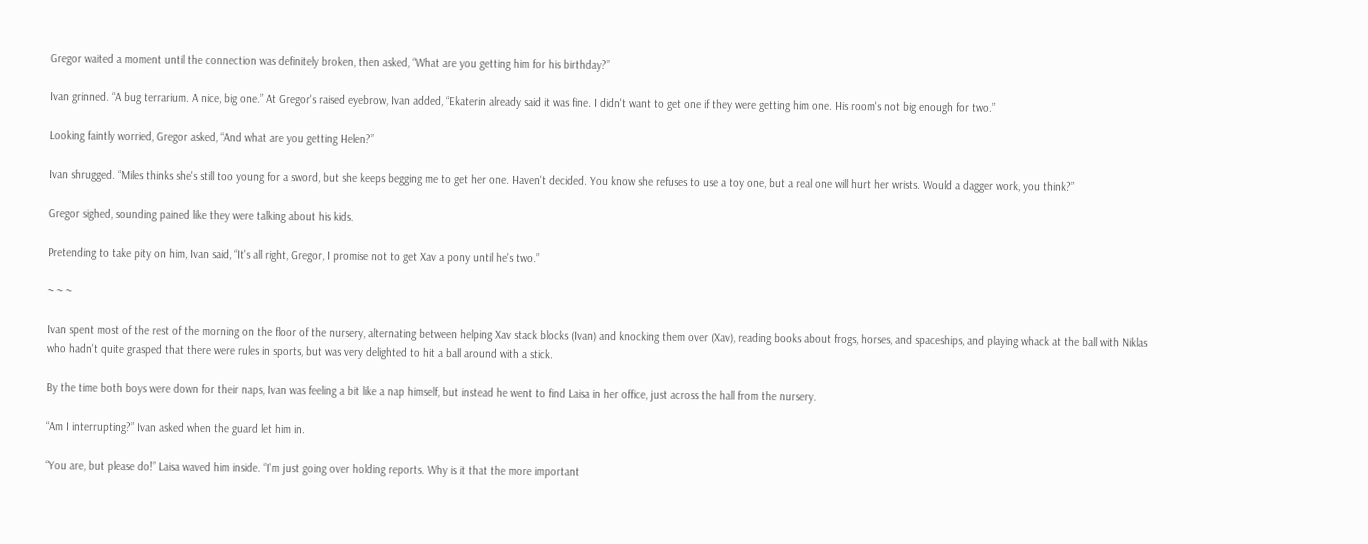Gregor waited a moment until the connection was definitely broken, then asked, “What are you getting him for his birthday?”

Ivan grinned. “A bug terrarium. A nice, big one.” At Gregor's raised eyebrow, Ivan added, “Ekaterin already said it was fine. I didn't want to get one if they were getting him one. His room's not big enough for two.”

Looking faintly worried, Gregor asked, “And what are you getting Helen?”

Ivan shrugged. “Miles thinks she's still too young for a sword, but she keeps begging me to get her one. Haven't decided. You know she refuses to use a toy one, but a real one will hurt her wrists. Would a dagger work, you think?”

Gregor sighed, sounding pained like they were talking about his kids.

Pretending to take pity on him, Ivan said, “It's all right, Gregor, I promise not to get Xav a pony until he's two.”

~ ~ ~

Ivan spent most of the rest of the morning on the floor of the nursery, alternating between helping Xav stack blocks (Ivan) and knocking them over (Xav), reading books about frogs, horses, and spaceships, and playing whack at the ball with Niklas who hadn't quite grasped that there were rules in sports, but was very delighted to hit a ball around with a stick.

By the time both boys were down for their naps, Ivan was feeling a bit like a nap himself, but instead he went to find Laisa in her office, just across the hall from the nursery.

“Am I interrupting?” Ivan asked when the guard let him in.

“You are, but please do!” Laisa waved him inside. “I'm just going over holding reports. Why is it that the more important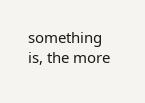something is, the more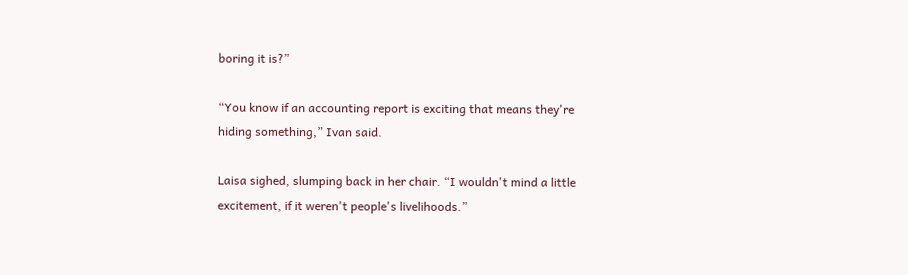boring it is?”

“You know if an accounting report is exciting that means they're hiding something,” Ivan said.

Laisa sighed, slumping back in her chair. “I wouldn't mind a little excitement, if it weren't people's livelihoods.”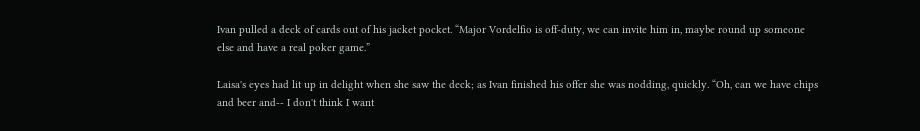Ivan pulled a deck of cards out of his jacket pocket. “Major Vordelfio is off-duty, we can invite him in, maybe round up someone else and have a real poker game.”

Laisa's eyes had lit up in delight when she saw the deck; as Ivan finished his offer she was nodding, quickly. “Oh, can we have chips and beer and-- I don't think I want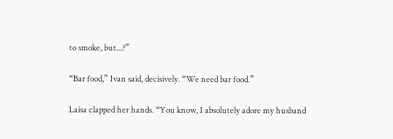to smoke, but...?”

“Bar food,” Ivan said, decisively. “We need bar food.”

Laisa clapped her hands. “You know, I absolutely adore my husband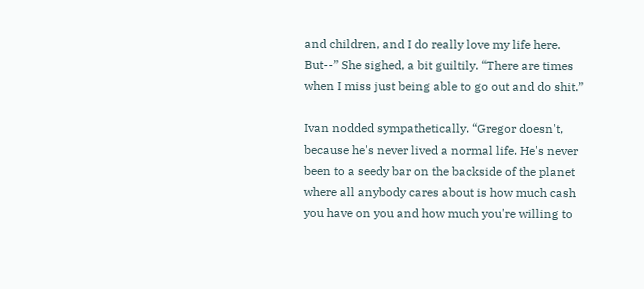and children, and I do really love my life here. But--” She sighed, a bit guiltily. “There are times when I miss just being able to go out and do shit.”

Ivan nodded sympathetically. “Gregor doesn't, because he's never lived a normal life. He's never been to a seedy bar on the backside of the planet where all anybody cares about is how much cash you have on you and how much you're willing to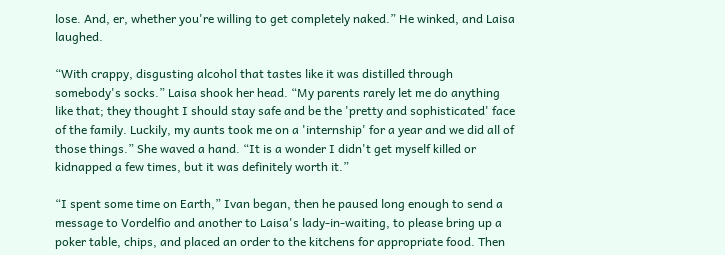lose. And, er, whether you're willing to get completely naked.” He winked, and Laisa laughed.

“With crappy, disgusting alcohol that tastes like it was distilled through somebody's socks.” Laisa shook her head. “My parents rarely let me do anything like that; they thought I should stay safe and be the 'pretty and sophisticated' face of the family. Luckily, my aunts took me on a 'internship' for a year and we did all of those things.” She waved a hand. “It is a wonder I didn't get myself killed or kidnapped a few times, but it was definitely worth it.”

“I spent some time on Earth,” Ivan began, then he paused long enough to send a message to Vordelfio and another to Laisa's lady-in-waiting, to please bring up a poker table, chips, and placed an order to the kitchens for appropriate food. Then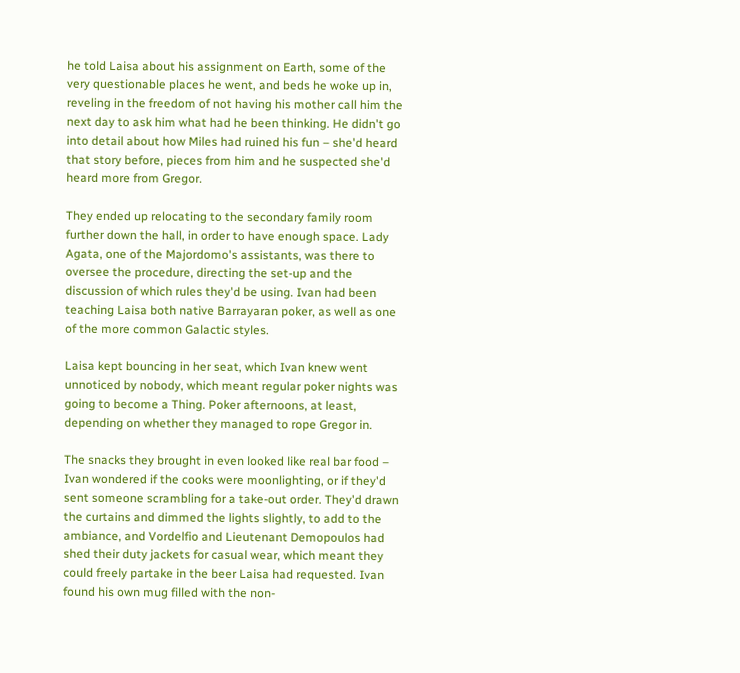he told Laisa about his assignment on Earth, some of the very questionable places he went, and beds he woke up in, reveling in the freedom of not having his mother call him the next day to ask him what had he been thinking. He didn't go into detail about how Miles had ruined his fun – she'd heard that story before, pieces from him and he suspected she'd heard more from Gregor.

They ended up relocating to the secondary family room further down the hall, in order to have enough space. Lady Agata, one of the Majordomo's assistants, was there to oversee the procedure, directing the set-up and the discussion of which rules they'd be using. Ivan had been teaching Laisa both native Barrayaran poker, as well as one of the more common Galactic styles.

Laisa kept bouncing in her seat, which Ivan knew went unnoticed by nobody, which meant regular poker nights was going to become a Thing. Poker afternoons, at least, depending on whether they managed to rope Gregor in.

The snacks they brought in even looked like real bar food – Ivan wondered if the cooks were moonlighting, or if they'd sent someone scrambling for a take-out order. They'd drawn the curtains and dimmed the lights slightly, to add to the ambiance, and Vordelfio and Lieutenant Demopoulos had shed their duty jackets for casual wear, which meant they could freely partake in the beer Laisa had requested. Ivan found his own mug filled with the non-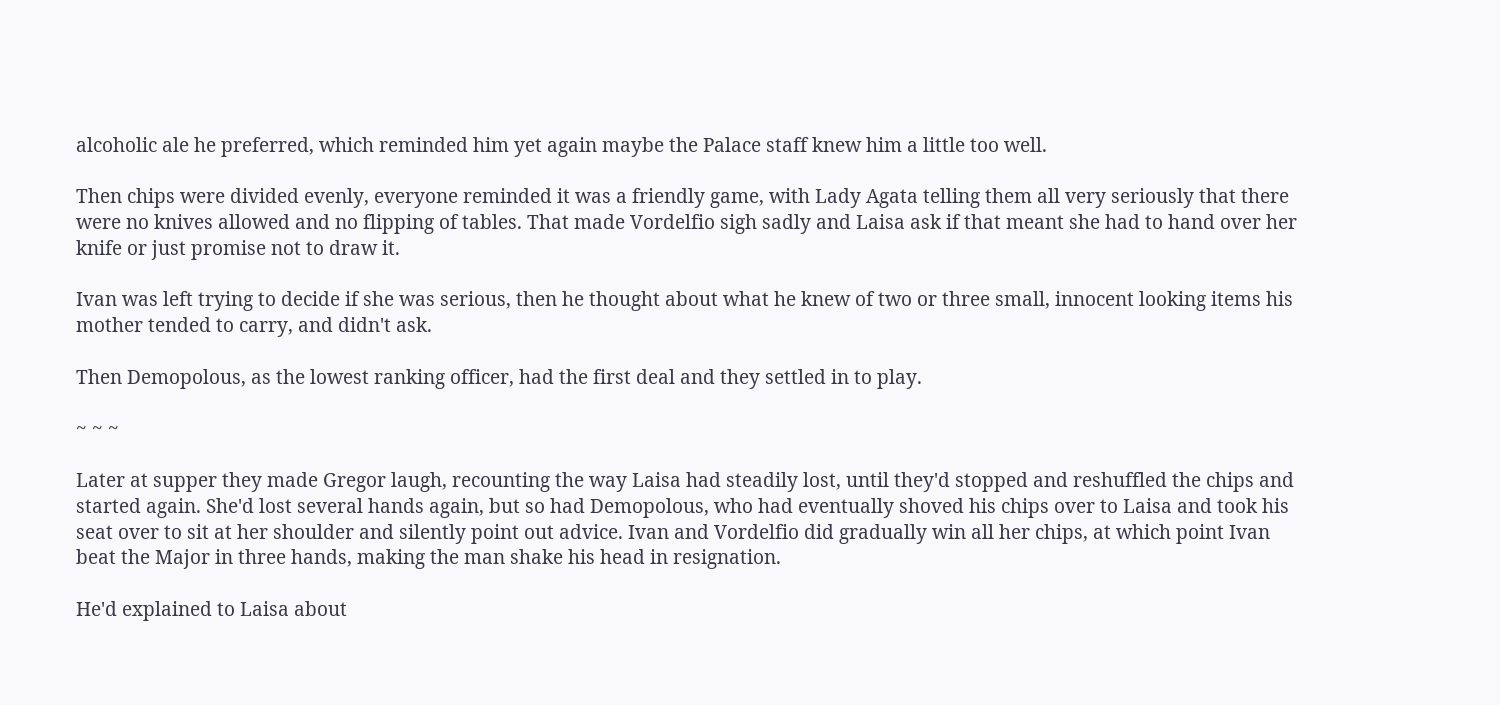alcoholic ale he preferred, which reminded him yet again maybe the Palace staff knew him a little too well.

Then chips were divided evenly, everyone reminded it was a friendly game, with Lady Agata telling them all very seriously that there were no knives allowed and no flipping of tables. That made Vordelfio sigh sadly and Laisa ask if that meant she had to hand over her knife or just promise not to draw it.

Ivan was left trying to decide if she was serious, then he thought about what he knew of two or three small, innocent looking items his mother tended to carry, and didn't ask.

Then Demopolous, as the lowest ranking officer, had the first deal and they settled in to play.

~ ~ ~

Later at supper they made Gregor laugh, recounting the way Laisa had steadily lost, until they'd stopped and reshuffled the chips and started again. She'd lost several hands again, but so had Demopolous, who had eventually shoved his chips over to Laisa and took his seat over to sit at her shoulder and silently point out advice. Ivan and Vordelfio did gradually win all her chips, at which point Ivan beat the Major in three hands, making the man shake his head in resignation.

He'd explained to Laisa about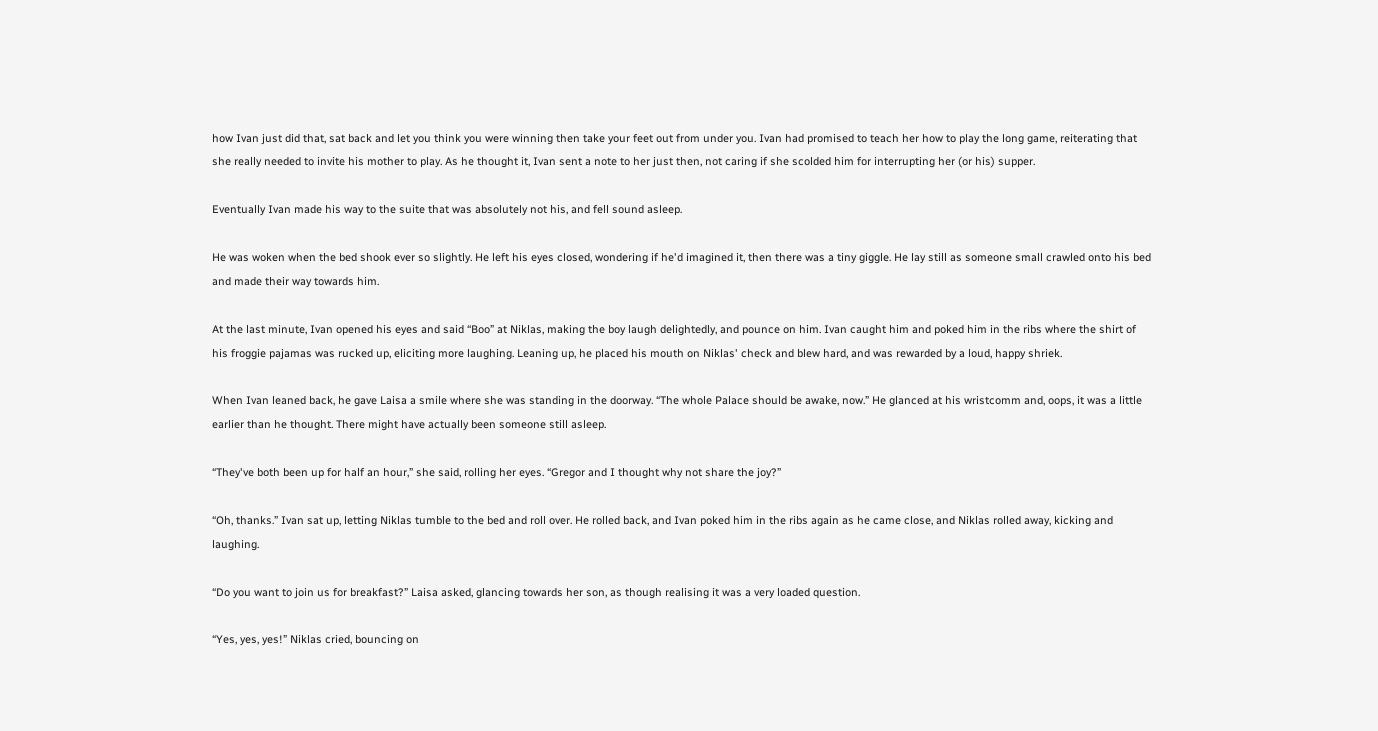how Ivan just did that, sat back and let you think you were winning then take your feet out from under you. Ivan had promised to teach her how to play the long game, reiterating that she really needed to invite his mother to play. As he thought it, Ivan sent a note to her just then, not caring if she scolded him for interrupting her (or his) supper.

Eventually Ivan made his way to the suite that was absolutely not his, and fell sound asleep.

He was woken when the bed shook ever so slightly. He left his eyes closed, wondering if he'd imagined it, then there was a tiny giggle. He lay still as someone small crawled onto his bed and made their way towards him.

At the last minute, Ivan opened his eyes and said “Boo” at Niklas, making the boy laugh delightedly, and pounce on him. Ivan caught him and poked him in the ribs where the shirt of his froggie pajamas was rucked up, eliciting more laughing. Leaning up, he placed his mouth on Niklas' check and blew hard, and was rewarded by a loud, happy shriek.

When Ivan leaned back, he gave Laisa a smile where she was standing in the doorway. “The whole Palace should be awake, now.” He glanced at his wristcomm and, oops, it was a little earlier than he thought. There might have actually been someone still asleep.

“They've both been up for half an hour,” she said, rolling her eyes. “Gregor and I thought why not share the joy?”

“Oh, thanks.” Ivan sat up, letting Niklas tumble to the bed and roll over. He rolled back, and Ivan poked him in the ribs again as he came close, and Niklas rolled away, kicking and laughing.

“Do you want to join us for breakfast?” Laisa asked, glancing towards her son, as though realising it was a very loaded question.

“Yes, yes, yes!” Niklas cried, bouncing on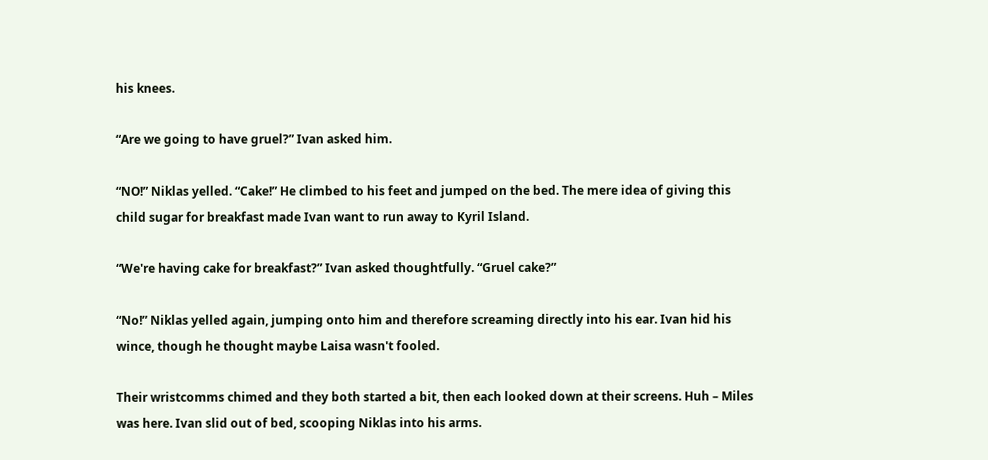his knees.

“Are we going to have gruel?” Ivan asked him.

“NO!” Niklas yelled. “Cake!” He climbed to his feet and jumped on the bed. The mere idea of giving this child sugar for breakfast made Ivan want to run away to Kyril Island.

“We're having cake for breakfast?” Ivan asked thoughtfully. “Gruel cake?”

“No!” Niklas yelled again, jumping onto him and therefore screaming directly into his ear. Ivan hid his wince, though he thought maybe Laisa wasn't fooled.

Their wristcomms chimed and they both started a bit, then each looked down at their screens. Huh – Miles was here. Ivan slid out of bed, scooping Niklas into his arms.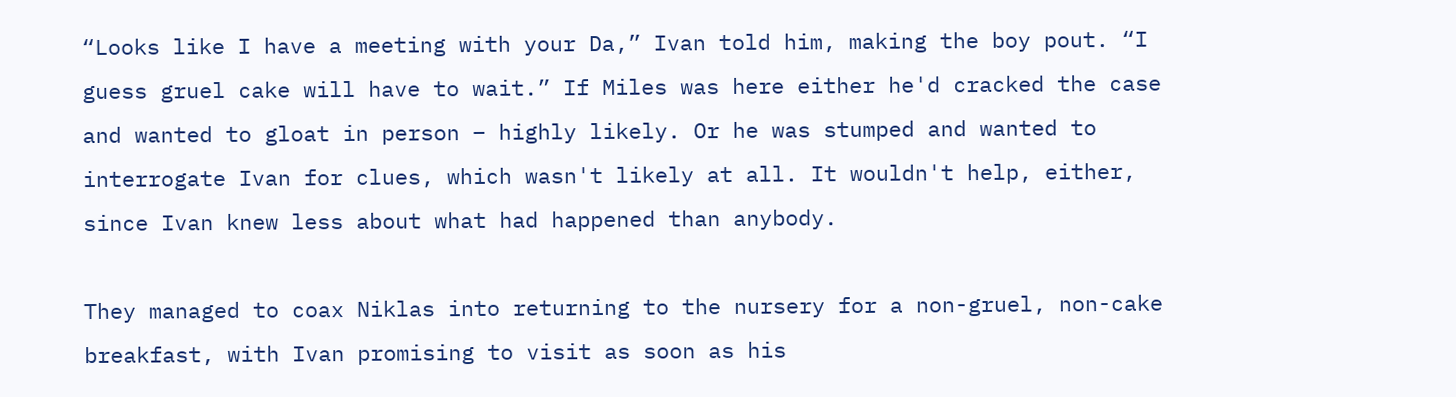“Looks like I have a meeting with your Da,” Ivan told him, making the boy pout. “I guess gruel cake will have to wait.” If Miles was here either he'd cracked the case and wanted to gloat in person – highly likely. Or he was stumped and wanted to interrogate Ivan for clues, which wasn't likely at all. It wouldn't help, either, since Ivan knew less about what had happened than anybody.

They managed to coax Niklas into returning to the nursery for a non-gruel, non-cake breakfast, with Ivan promising to visit as soon as his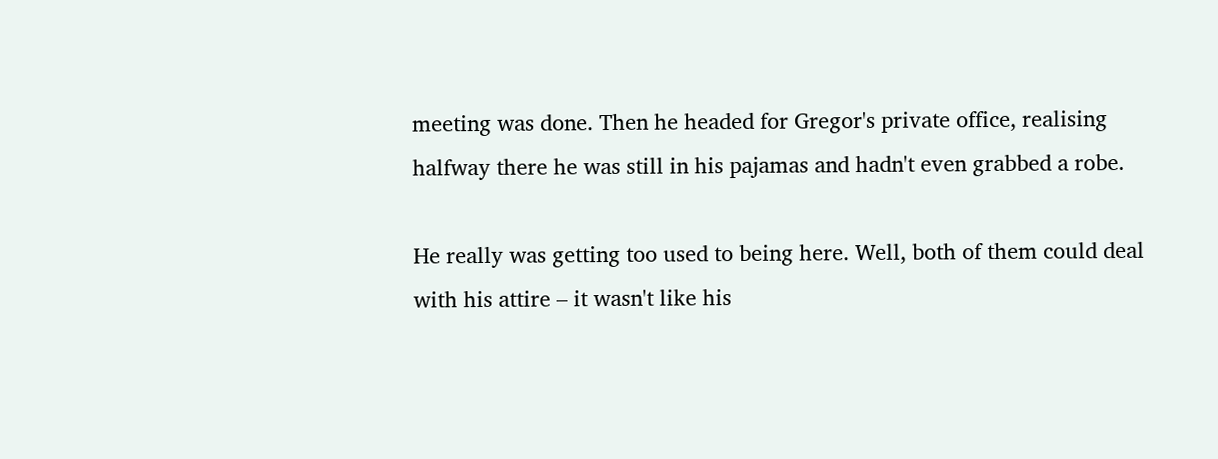meeting was done. Then he headed for Gregor's private office, realising halfway there he was still in his pajamas and hadn't even grabbed a robe.

He really was getting too used to being here. Well, both of them could deal with his attire – it wasn't like his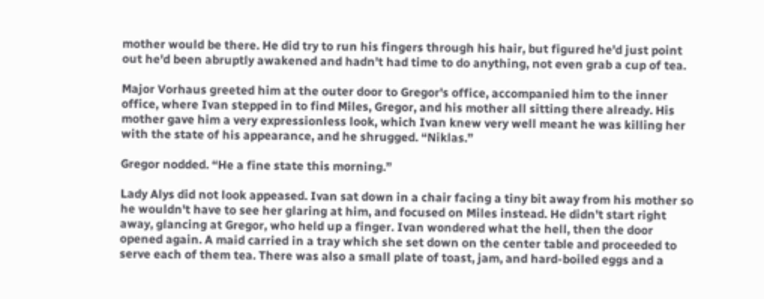mother would be there. He did try to run his fingers through his hair, but figured he'd just point out he'd been abruptly awakened and hadn't had time to do anything, not even grab a cup of tea.

Major Vorhaus greeted him at the outer door to Gregor's office, accompanied him to the inner office, where Ivan stepped in to find Miles, Gregor, and his mother all sitting there already. His mother gave him a very expressionless look, which Ivan knew very well meant he was killing her with the state of his appearance, and he shrugged. “Niklas.”

Gregor nodded. “He a fine state this morning.”

Lady Alys did not look appeased. Ivan sat down in a chair facing a tiny bit away from his mother so he wouldn't have to see her glaring at him, and focused on Miles instead. He didn't start right away, glancing at Gregor, who held up a finger. Ivan wondered what the hell, then the door opened again. A maid carried in a tray which she set down on the center table and proceeded to serve each of them tea. There was also a small plate of toast, jam, and hard-boiled eggs and a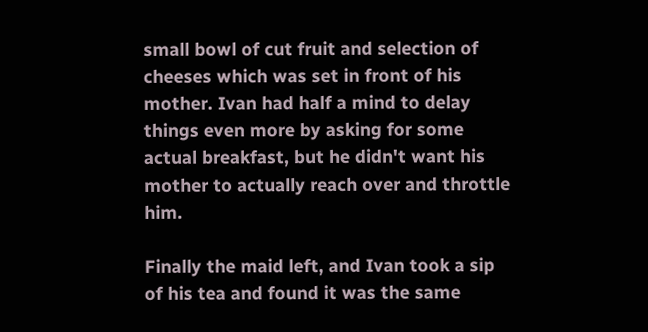small bowl of cut fruit and selection of cheeses which was set in front of his mother. Ivan had half a mind to delay things even more by asking for some actual breakfast, but he didn't want his mother to actually reach over and throttle him.

Finally the maid left, and Ivan took a sip of his tea and found it was the same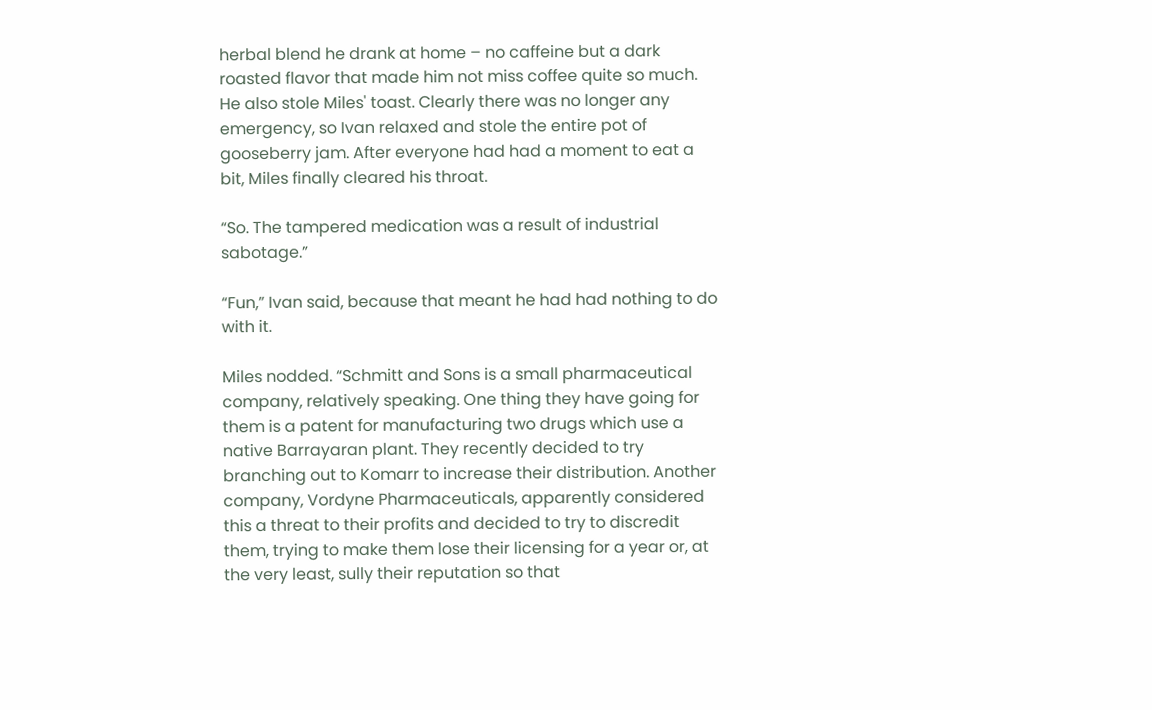herbal blend he drank at home – no caffeine but a dark roasted flavor that made him not miss coffee quite so much. He also stole Miles' toast. Clearly there was no longer any emergency, so Ivan relaxed and stole the entire pot of gooseberry jam. After everyone had had a moment to eat a bit, Miles finally cleared his throat.

“So. The tampered medication was a result of industrial sabotage.”

“Fun,” Ivan said, because that meant he had had nothing to do with it.

Miles nodded. “Schmitt and Sons is a small pharmaceutical company, relatively speaking. One thing they have going for them is a patent for manufacturing two drugs which use a native Barrayaran plant. They recently decided to try branching out to Komarr to increase their distribution. Another company, Vordyne Pharmaceuticals, apparently considered this a threat to their profits and decided to try to discredit them, trying to make them lose their licensing for a year or, at the very least, sully their reputation so that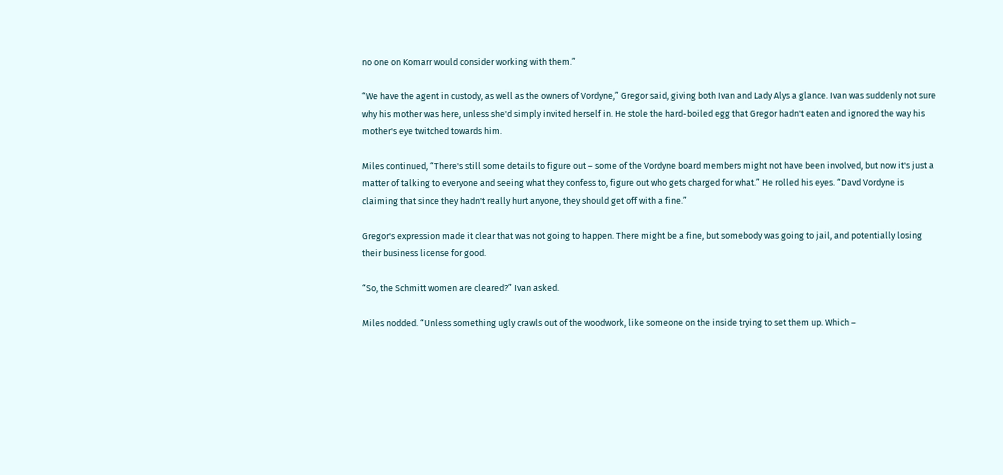no one on Komarr would consider working with them.”

“We have the agent in custody, as well as the owners of Vordyne,” Gregor said, giving both Ivan and Lady Alys a glance. Ivan was suddenly not sure why his mother was here, unless she'd simply invited herself in. He stole the hard-boiled egg that Gregor hadn't eaten and ignored the way his mother's eye twitched towards him.

Miles continued, “There's still some details to figure out – some of the Vordyne board members might not have been involved, but now it's just a matter of talking to everyone and seeing what they confess to, figure out who gets charged for what.” He rolled his eyes. “Davd Vordyne is claiming that since they hadn't really hurt anyone, they should get off with a fine.”

Gregor's expression made it clear that was not going to happen. There might be a fine, but somebody was going to jail, and potentially losing their business license for good.

“So, the Schmitt women are cleared?” Ivan asked.

Miles nodded. “Unless something ugly crawls out of the woodwork, like someone on the inside trying to set them up. Which –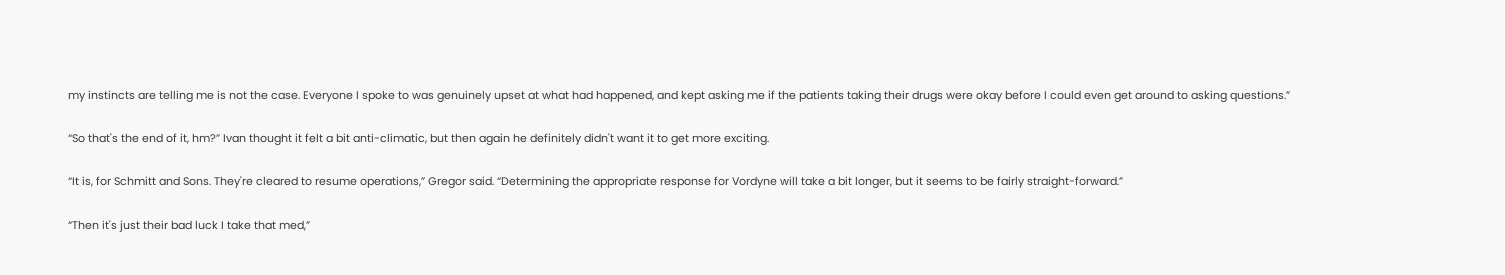my instincts are telling me is not the case. Everyone I spoke to was genuinely upset at what had happened, and kept asking me if the patients taking their drugs were okay before I could even get around to asking questions.”

“So that's the end of it, hm?” Ivan thought it felt a bit anti-climatic, but then again he definitely didn't want it to get more exciting.

“It is, for Schmitt and Sons. They're cleared to resume operations,” Gregor said. “Determining the appropriate response for Vordyne will take a bit longer, but it seems to be fairly straight-forward.”

“Then it's just their bad luck I take that med,”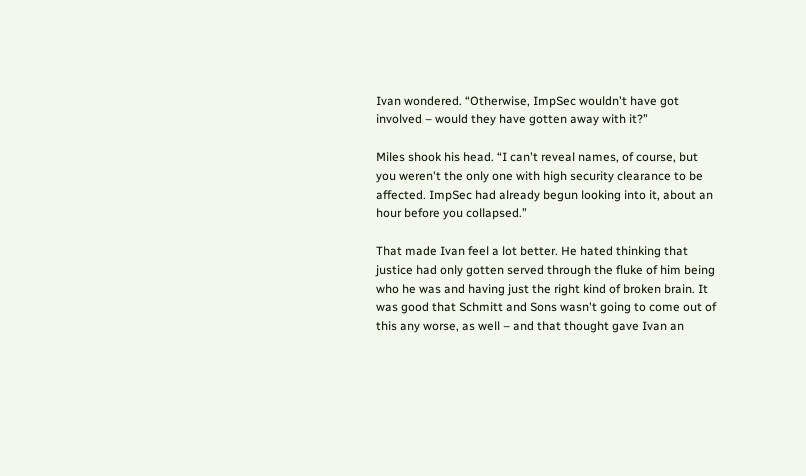Ivan wondered. “Otherwise, ImpSec wouldn't have got involved – would they have gotten away with it?”

Miles shook his head. “I can't reveal names, of course, but you weren't the only one with high security clearance to be affected. ImpSec had already begun looking into it, about an hour before you collapsed.”

That made Ivan feel a lot better. He hated thinking that justice had only gotten served through the fluke of him being who he was and having just the right kind of broken brain. It was good that Schmitt and Sons wasn't going to come out of this any worse, as well – and that thought gave Ivan an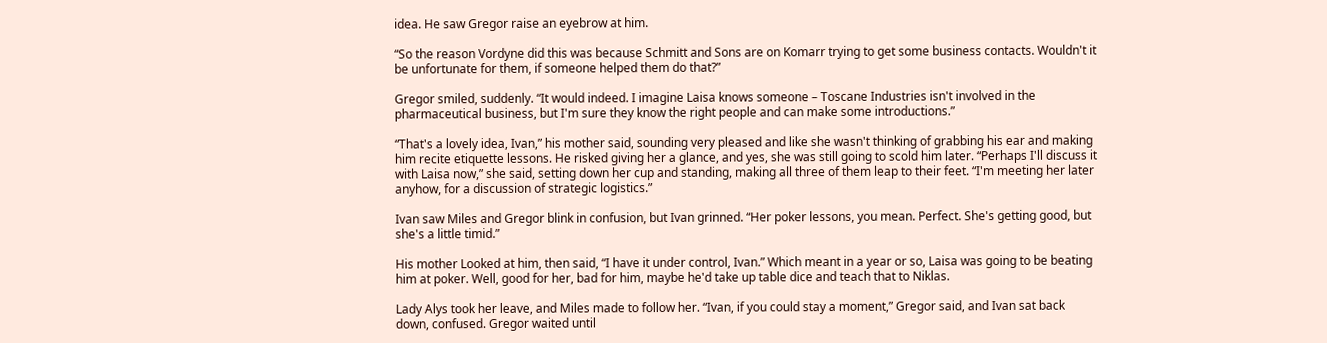idea. He saw Gregor raise an eyebrow at him.

“So the reason Vordyne did this was because Schmitt and Sons are on Komarr trying to get some business contacts. Wouldn't it be unfortunate for them, if someone helped them do that?”

Gregor smiled, suddenly. “It would indeed. I imagine Laisa knows someone – Toscane Industries isn't involved in the pharmaceutical business, but I'm sure they know the right people and can make some introductions.”

“That's a lovely idea, Ivan,” his mother said, sounding very pleased and like she wasn't thinking of grabbing his ear and making him recite etiquette lessons. He risked giving her a glance, and yes, she was still going to scold him later. “Perhaps I'll discuss it with Laisa now,” she said, setting down her cup and standing, making all three of them leap to their feet. “I'm meeting her later anyhow, for a discussion of strategic logistics.”

Ivan saw Miles and Gregor blink in confusion, but Ivan grinned. “Her poker lessons, you mean. Perfect. She's getting good, but she's a little timid.”

His mother Looked at him, then said, “I have it under control, Ivan.” Which meant in a year or so, Laisa was going to be beating him at poker. Well, good for her, bad for him, maybe he'd take up table dice and teach that to Niklas.

Lady Alys took her leave, and Miles made to follow her. “Ivan, if you could stay a moment,” Gregor said, and Ivan sat back down, confused. Gregor waited until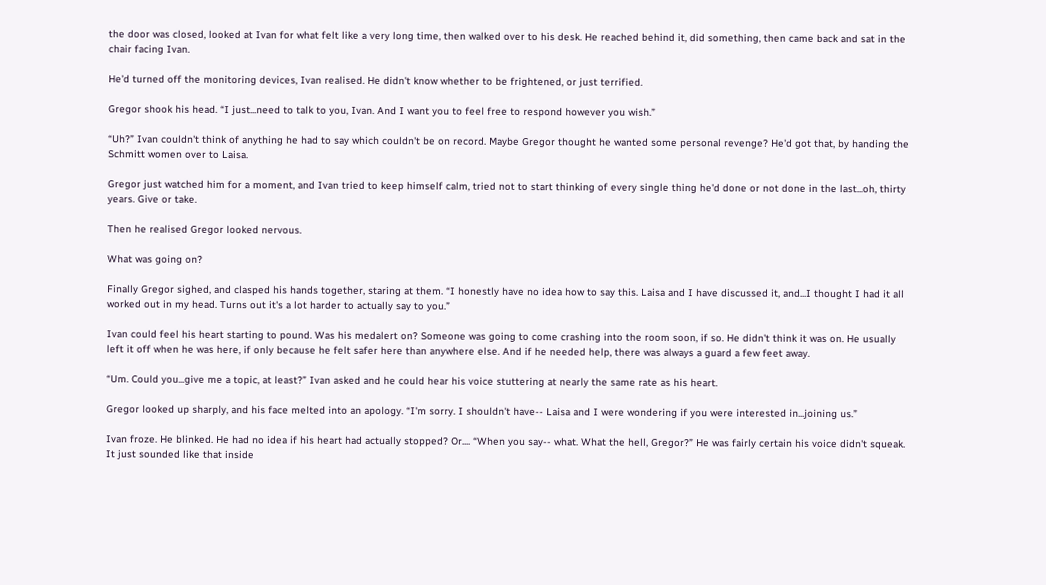the door was closed, looked at Ivan for what felt like a very long time, then walked over to his desk. He reached behind it, did something, then came back and sat in the chair facing Ivan.

He'd turned off the monitoring devices, Ivan realised. He didn't know whether to be frightened, or just terrified.

Gregor shook his head. “I just...need to talk to you, Ivan. And I want you to feel free to respond however you wish.”

“Uh?” Ivan couldn't think of anything he had to say which couldn't be on record. Maybe Gregor thought he wanted some personal revenge? He'd got that, by handing the Schmitt women over to Laisa.

Gregor just watched him for a moment, and Ivan tried to keep himself calm, tried not to start thinking of every single thing he'd done or not done in the last...oh, thirty years. Give or take.

Then he realised Gregor looked nervous.

What was going on?

Finally Gregor sighed, and clasped his hands together, staring at them. “I honestly have no idea how to say this. Laisa and I have discussed it, and...I thought I had it all worked out in my head. Turns out it's a lot harder to actually say to you.”

Ivan could feel his heart starting to pound. Was his medalert on? Someone was going to come crashing into the room soon, if so. He didn't think it was on. He usually left it off when he was here, if only because he felt safer here than anywhere else. And if he needed help, there was always a guard a few feet away.

“Um. Could you...give me a topic, at least?” Ivan asked and he could hear his voice stuttering at nearly the same rate as his heart.

Gregor looked up sharply, and his face melted into an apology. “I'm sorry. I shouldn't have-- Laisa and I were wondering if you were interested in...joining us.”

Ivan froze. He blinked. He had no idea if his heart had actually stopped? Or.... “When you say-- what. What the hell, Gregor?” He was fairly certain his voice didn't squeak. It just sounded like that inside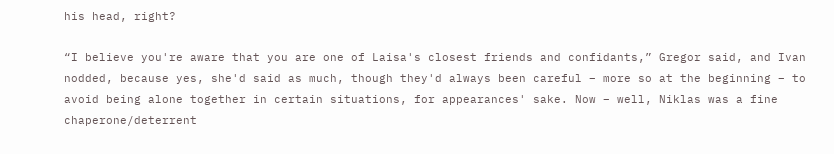his head, right?

“I believe you're aware that you are one of Laisa's closest friends and confidants,” Gregor said, and Ivan nodded, because yes, she'd said as much, though they'd always been careful – more so at the beginning – to avoid being alone together in certain situations, for appearances' sake. Now – well, Niklas was a fine chaperone/deterrent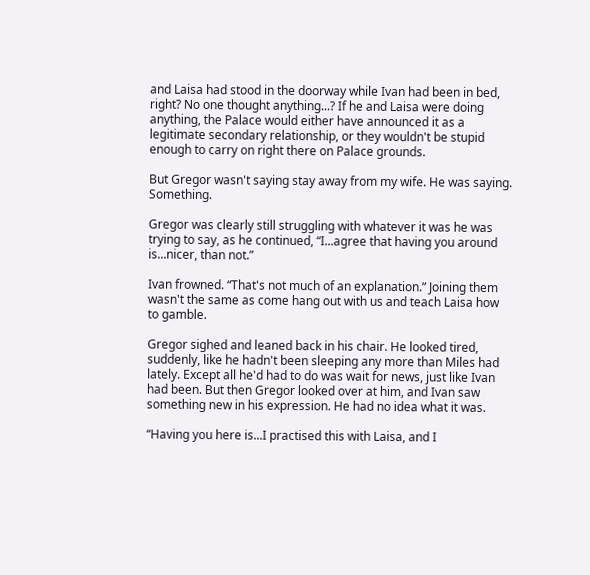and Laisa had stood in the doorway while Ivan had been in bed, right? No one thought anything...? If he and Laisa were doing anything, the Palace would either have announced it as a legitimate secondary relationship, or they wouldn't be stupid enough to carry on right there on Palace grounds.

But Gregor wasn't saying stay away from my wife. He was saying. Something.

Gregor was clearly still struggling with whatever it was he was trying to say, as he continued, “I...agree that having you around is...nicer, than not.”

Ivan frowned. “That's not much of an explanation.” Joining them wasn't the same as come hang out with us and teach Laisa how to gamble.

Gregor sighed and leaned back in his chair. He looked tired, suddenly, like he hadn't been sleeping any more than Miles had lately. Except all he'd had to do was wait for news, just like Ivan had been. But then Gregor looked over at him, and Ivan saw something new in his expression. He had no idea what it was.

“Having you here is...I practised this with Laisa, and I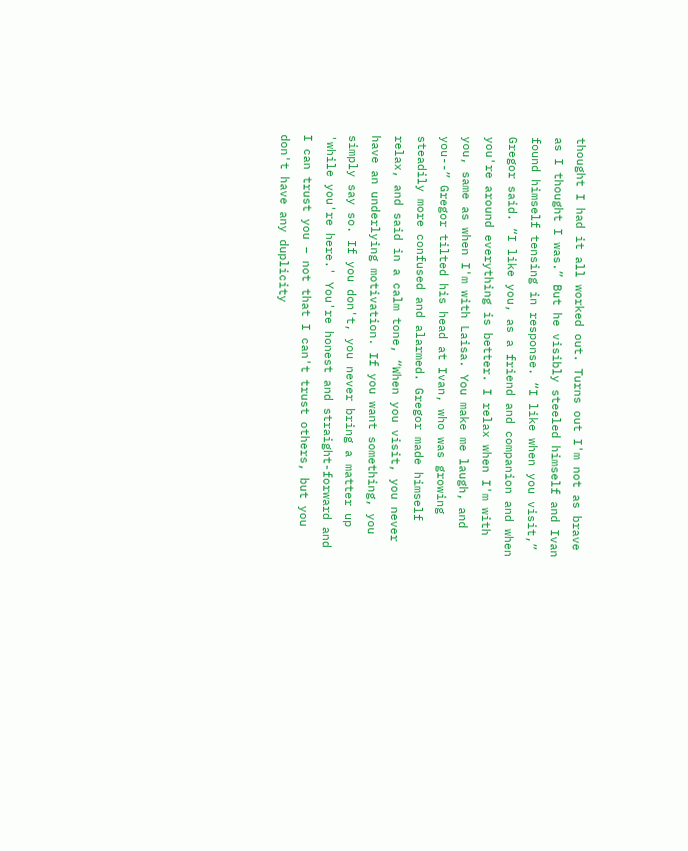thought I had it all worked out. Turns out I'm not as brave as I thought I was.” But he visibly steeled himself and Ivan found himself tensing in response. “I like when you visit,” Gregor said. “I like you, as a friend and companion and when you're around everything is better. I relax when I'm with you, same as when I'm with Laisa. You make me laugh, and you--” Gregor tilted his head at Ivan, who was growing steadily more confused and alarmed. Gregor made himself relax, and said in a calm tone, “When you visit, you never have an underlying motivation. If you want something, you simply say so. If you don't, you never bring a matter up 'while you're here.' You're honest and straight-forward and I can trust you – not that I can't trust others, but you don't have any duplicity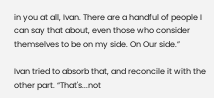in you at all, Ivan. There are a handful of people I can say that about, even those who consider themselves to be on my side. On Our side.”

Ivan tried to absorb that, and reconcile it with the other part. “That's...not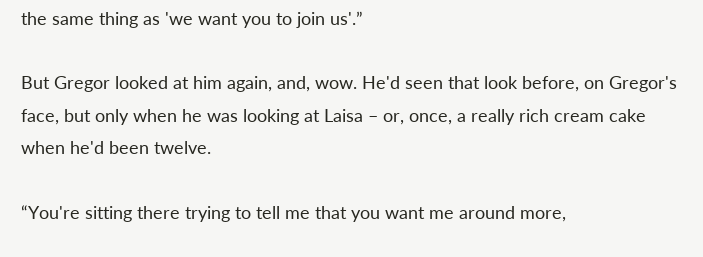the same thing as 'we want you to join us'.”

But Gregor looked at him again, and, wow. He'd seen that look before, on Gregor's face, but only when he was looking at Laisa – or, once, a really rich cream cake when he'd been twelve.

“You're sitting there trying to tell me that you want me around more,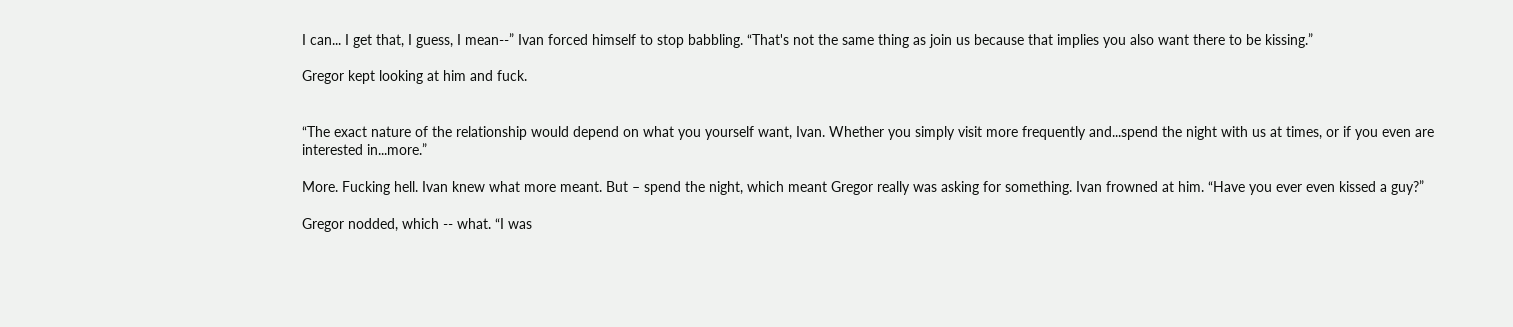I can... I get that, I guess, I mean--” Ivan forced himself to stop babbling. “That's not the same thing as join us because that implies you also want there to be kissing.”

Gregor kept looking at him and fuck.


“The exact nature of the relationship would depend on what you yourself want, Ivan. Whether you simply visit more frequently and...spend the night with us at times, or if you even are interested in...more.”

More. Fucking hell. Ivan knew what more meant. But – spend the night, which meant Gregor really was asking for something. Ivan frowned at him. “Have you ever even kissed a guy?”

Gregor nodded, which -- what. “I was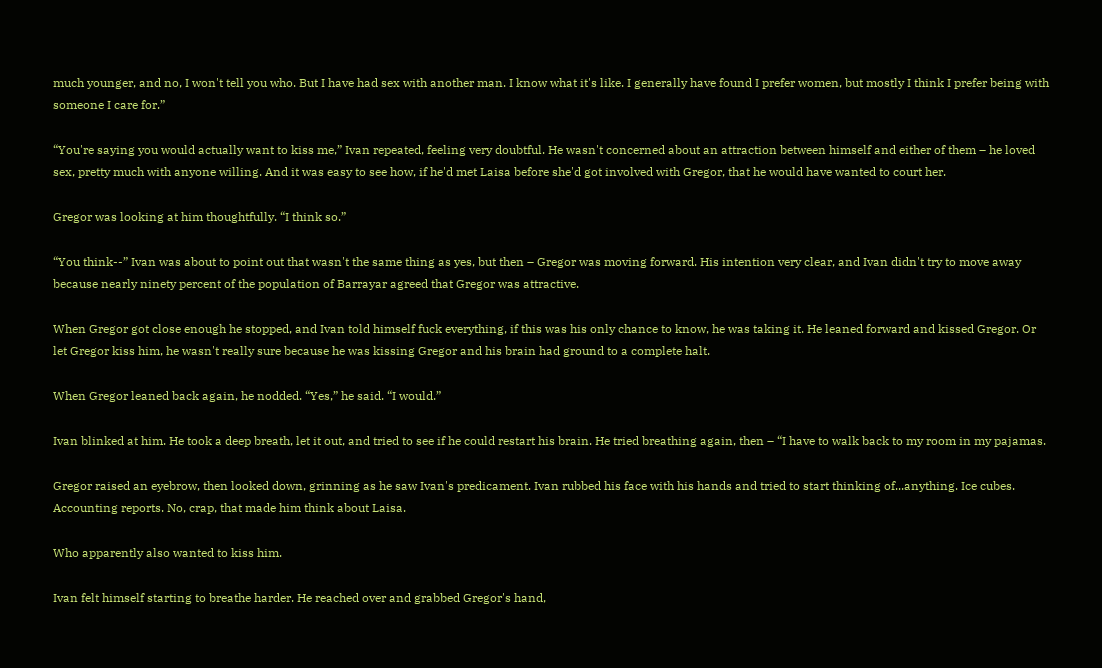much younger, and no, I won't tell you who. But I have had sex with another man. I know what it's like. I generally have found I prefer women, but mostly I think I prefer being with someone I care for.”

“You're saying you would actually want to kiss me,” Ivan repeated, feeling very doubtful. He wasn't concerned about an attraction between himself and either of them – he loved sex, pretty much with anyone willing. And it was easy to see how, if he'd met Laisa before she'd got involved with Gregor, that he would have wanted to court her.

Gregor was looking at him thoughtfully. “I think so.”

“You think--” Ivan was about to point out that wasn't the same thing as yes, but then – Gregor was moving forward. His intention very clear, and Ivan didn't try to move away because nearly ninety percent of the population of Barrayar agreed that Gregor was attractive.

When Gregor got close enough he stopped, and Ivan told himself fuck everything, if this was his only chance to know, he was taking it. He leaned forward and kissed Gregor. Or let Gregor kiss him, he wasn't really sure because he was kissing Gregor and his brain had ground to a complete halt.

When Gregor leaned back again, he nodded. “Yes,” he said. “I would.”

Ivan blinked at him. He took a deep breath, let it out, and tried to see if he could restart his brain. He tried breathing again, then – “I have to walk back to my room in my pajamas.

Gregor raised an eyebrow, then looked down, grinning as he saw Ivan's predicament. Ivan rubbed his face with his hands and tried to start thinking of...anything. Ice cubes. Accounting reports. No, crap, that made him think about Laisa.

Who apparently also wanted to kiss him.

Ivan felt himself starting to breathe harder. He reached over and grabbed Gregor's hand,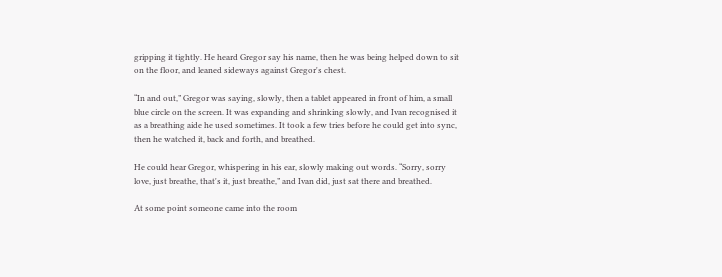gripping it tightly. He heard Gregor say his name, then he was being helped down to sit on the floor, and leaned sideways against Gregor's chest.

“In and out,” Gregor was saying, slowly, then a tablet appeared in front of him, a small blue circle on the screen. It was expanding and shrinking slowly, and Ivan recognised it as a breathing aide he used sometimes. It took a few tries before he could get into sync, then he watched it, back and forth, and breathed.

He could hear Gregor, whispering in his ear, slowly making out words. “Sorry, sorry love, just breathe, that's it, just breathe,” and Ivan did, just sat there and breathed.

At some point someone came into the room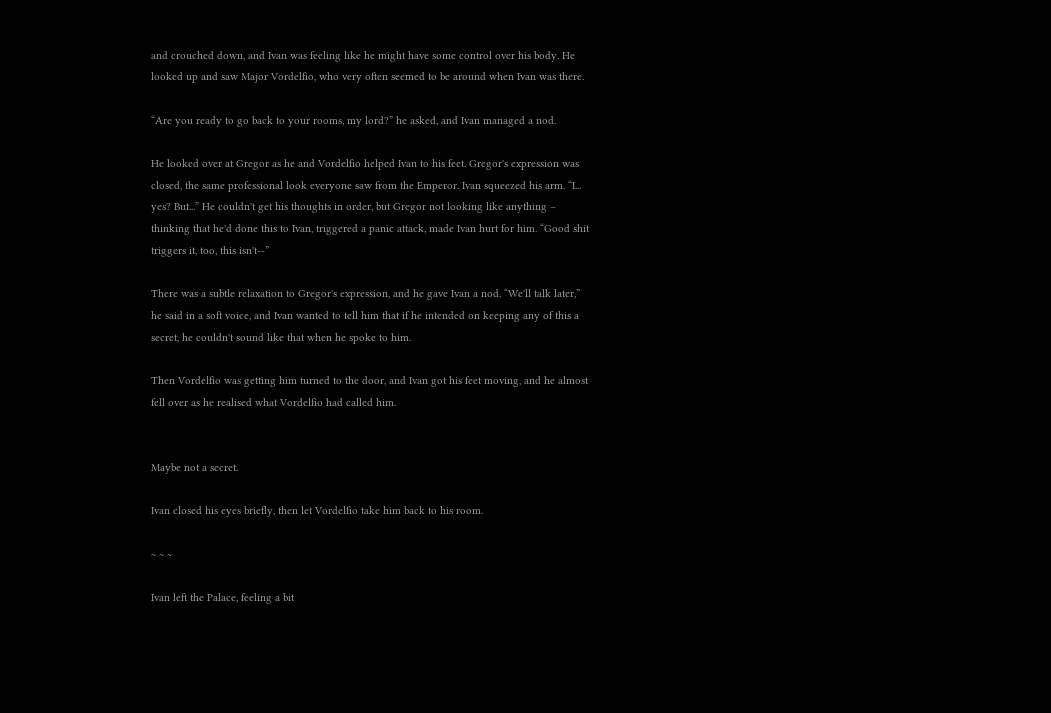and crouched down, and Ivan was feeling like he might have some control over his body. He looked up and saw Major Vordelfio, who very often seemed to be around when Ivan was there.

“Are you ready to go back to your rooms, my lord?” he asked, and Ivan managed a nod.

He looked over at Gregor as he and Vordelfio helped Ivan to his feet. Gregor's expression was closed, the same professional look everyone saw from the Emperor. Ivan squeezed his arm. “I... yes? But...” He couldn't get his thoughts in order, but Gregor not looking like anything – thinking that he'd done this to Ivan, triggered a panic attack, made Ivan hurt for him. “Good shit triggers it, too, this isn't--”

There was a subtle relaxation to Gregor's expression, and he gave Ivan a nod. “We'll talk later,” he said in a soft voice, and Ivan wanted to tell him that if he intended on keeping any of this a secret, he couldn't sound like that when he spoke to him.

Then Vordelfio was getting him turned to the door, and Ivan got his feet moving, and he almost fell over as he realised what Vordelfio had called him.


Maybe not a secret.

Ivan closed his eyes briefly, then let Vordelfio take him back to his room.

~ ~ ~

Ivan left the Palace, feeling a bit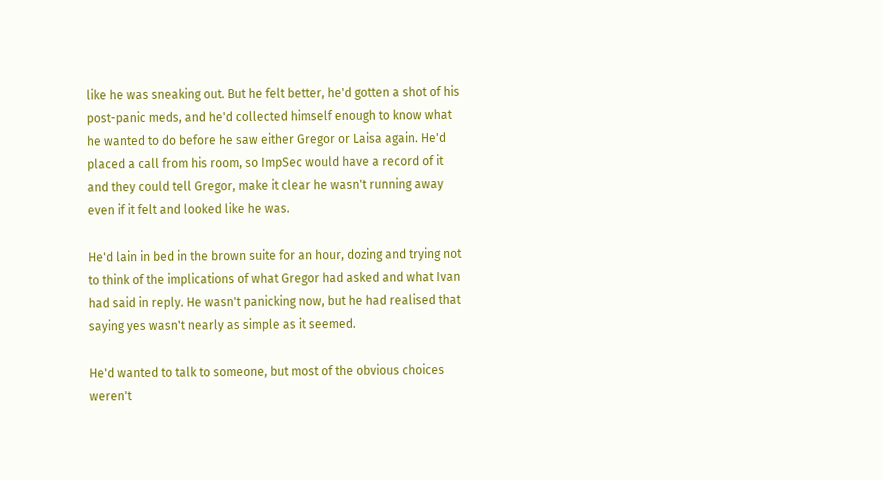like he was sneaking out. But he felt better, he'd gotten a shot of his post-panic meds, and he'd collected himself enough to know what he wanted to do before he saw either Gregor or Laisa again. He'd placed a call from his room, so ImpSec would have a record of it and they could tell Gregor, make it clear he wasn't running away even if it felt and looked like he was.

He'd lain in bed in the brown suite for an hour, dozing and trying not to think of the implications of what Gregor had asked and what Ivan had said in reply. He wasn't panicking now, but he had realised that saying yes wasn't nearly as simple as it seemed.

He'd wanted to talk to someone, but most of the obvious choices weren't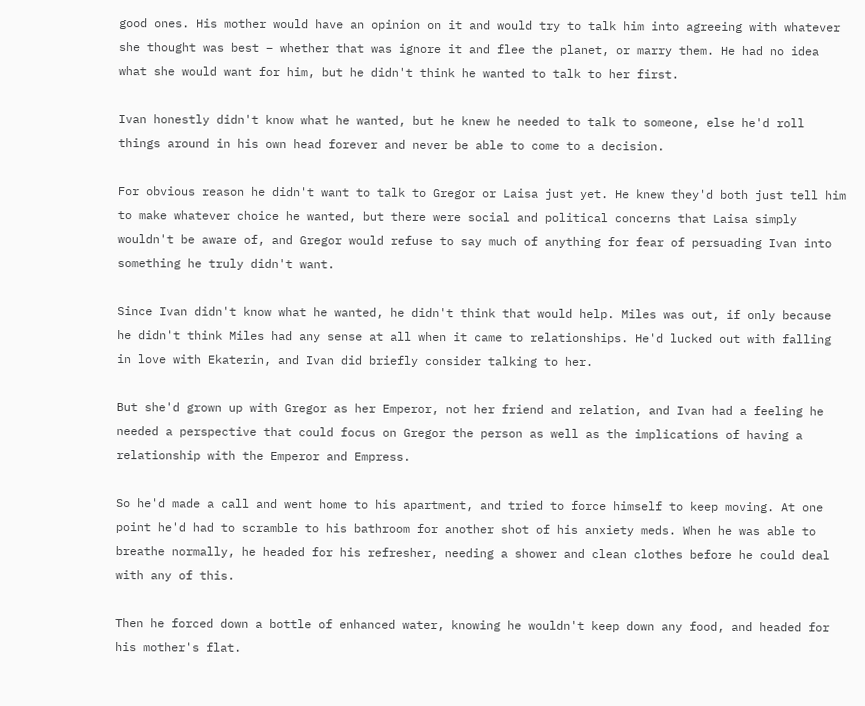good ones. His mother would have an opinion on it and would try to talk him into agreeing with whatever she thought was best – whether that was ignore it and flee the planet, or marry them. He had no idea what she would want for him, but he didn't think he wanted to talk to her first.

Ivan honestly didn't know what he wanted, but he knew he needed to talk to someone, else he'd roll things around in his own head forever and never be able to come to a decision.

For obvious reason he didn't want to talk to Gregor or Laisa just yet. He knew they'd both just tell him to make whatever choice he wanted, but there were social and political concerns that Laisa simply wouldn't be aware of, and Gregor would refuse to say much of anything for fear of persuading Ivan into something he truly didn't want.

Since Ivan didn't know what he wanted, he didn't think that would help. Miles was out, if only because he didn't think Miles had any sense at all when it came to relationships. He'd lucked out with falling in love with Ekaterin, and Ivan did briefly consider talking to her.

But she'd grown up with Gregor as her Emperor, not her friend and relation, and Ivan had a feeling he needed a perspective that could focus on Gregor the person as well as the implications of having a relationship with the Emperor and Empress.

So he'd made a call and went home to his apartment, and tried to force himself to keep moving. At one point he'd had to scramble to his bathroom for another shot of his anxiety meds. When he was able to breathe normally, he headed for his refresher, needing a shower and clean clothes before he could deal with any of this.

Then he forced down a bottle of enhanced water, knowing he wouldn't keep down any food, and headed for his mother's flat.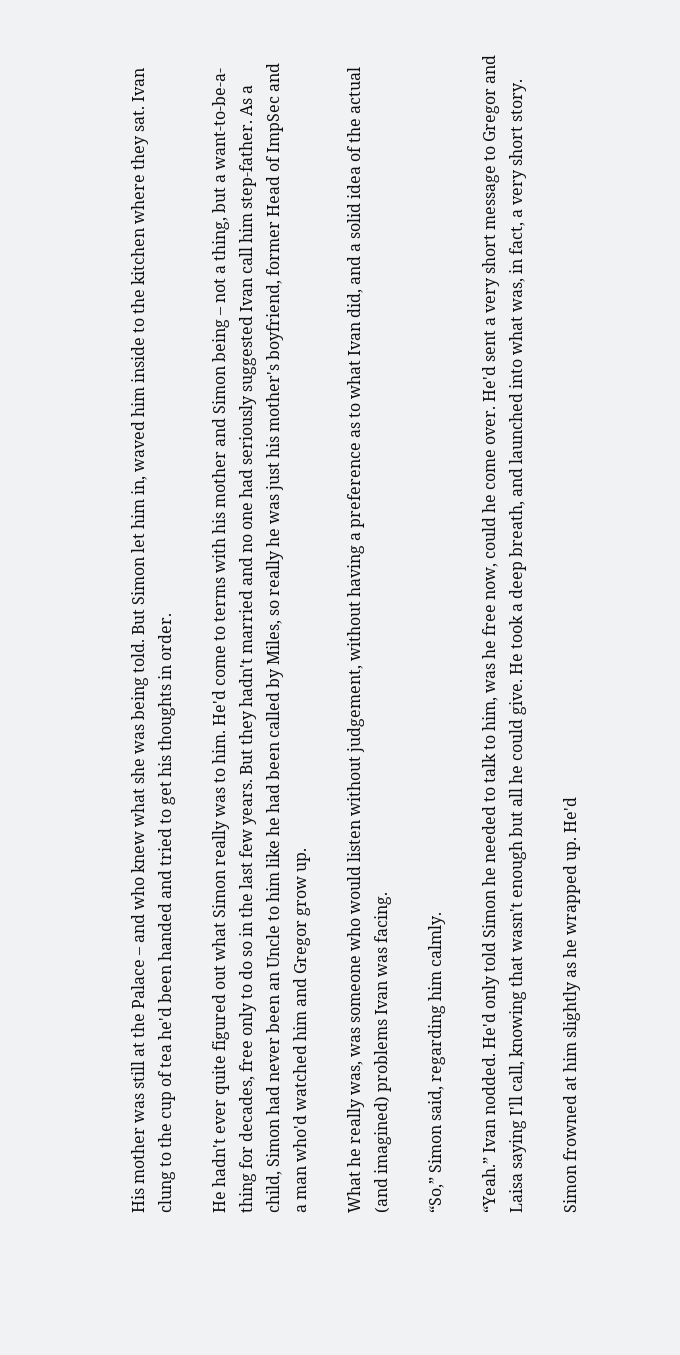His mother was still at the Palace – and who knew what she was being told. But Simon let him in, waved him inside to the kitchen where they sat. Ivan clung to the cup of tea he'd been handed and tried to get his thoughts in order.

He hadn't ever quite figured out what Simon really was to him. He'd come to terms with his mother and Simon being – not a thing, but a want-to-be-a-thing for decades, free only to do so in the last few years. But they hadn't married and no one had seriously suggested Ivan call him step-father. As a child, Simon had never been an Uncle to him like he had been called by Miles, so really he was just his mother's boyfriend, former Head of ImpSec and a man who'd watched him and Gregor grow up.

What he really was, was someone who would listen without judgement, without having a preference as to what Ivan did, and a solid idea of the actual (and imagined) problems Ivan was facing.

“So,” Simon said, regarding him calmly.

“Yeah.” Ivan nodded. He'd only told Simon he needed to talk to him, was he free now, could he come over. He'd sent a very short message to Gregor and Laisa saying I'll call, knowing that wasn't enough but all he could give. He took a deep breath, and launched into what was, in fact, a very short story.

Simon frowned at him slightly as he wrapped up. He'd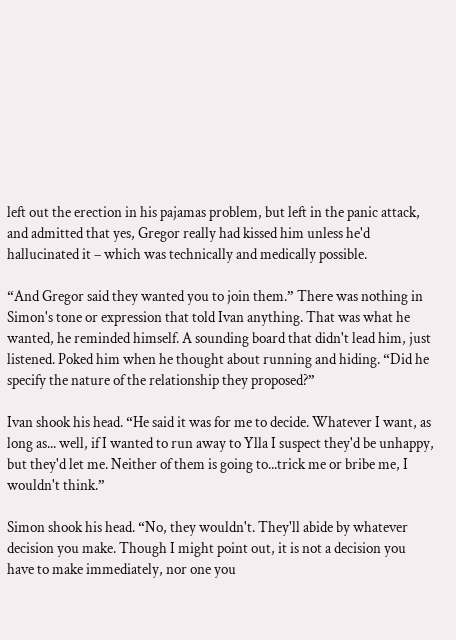left out the erection in his pajamas problem, but left in the panic attack, and admitted that yes, Gregor really had kissed him unless he'd hallucinated it – which was technically and medically possible.

“And Gregor said they wanted you to join them.” There was nothing in Simon's tone or expression that told Ivan anything. That was what he wanted, he reminded himself. A sounding board that didn't lead him, just listened. Poked him when he thought about running and hiding. “Did he specify the nature of the relationship they proposed?”

Ivan shook his head. “He said it was for me to decide. Whatever I want, as long as... well, if I wanted to run away to Ylla I suspect they'd be unhappy, but they'd let me. Neither of them is going to...trick me or bribe me, I wouldn't think.”

Simon shook his head. “No, they wouldn't. They'll abide by whatever decision you make. Though I might point out, it is not a decision you have to make immediately, nor one you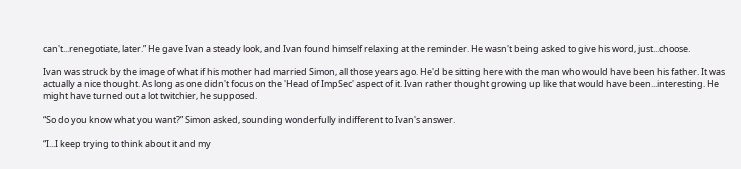can't...renegotiate, later.” He gave Ivan a steady look, and Ivan found himself relaxing at the reminder. He wasn't being asked to give his word, just...choose.

Ivan was struck by the image of what if his mother had married Simon, all those years ago. He'd be sitting here with the man who would have been his father. It was actually a nice thought. As long as one didn't focus on the 'Head of ImpSec' aspect of it. Ivan rather thought growing up like that would have been...interesting. He might have turned out a lot twitchier, he supposed.

“So do you know what you want?” Simon asked, sounding wonderfully indifferent to Ivan's answer.

“I...I keep trying to think about it and my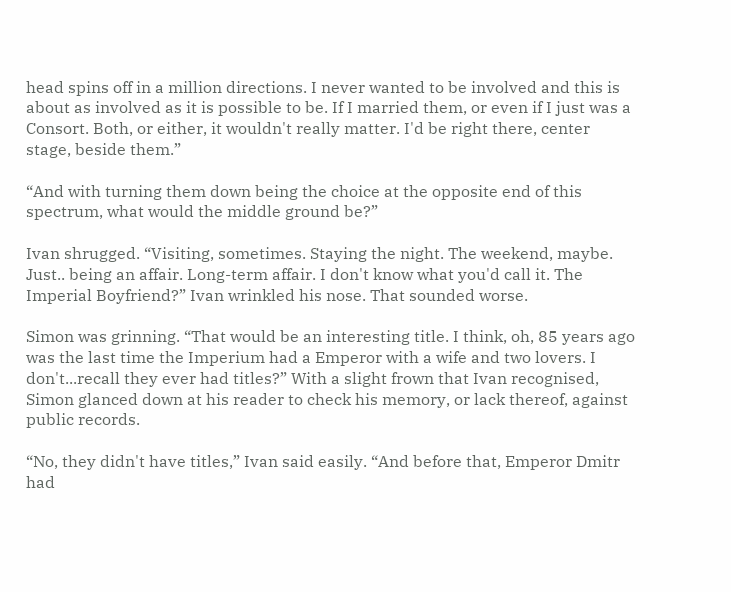head spins off in a million directions. I never wanted to be involved and this is about as involved as it is possible to be. If I married them, or even if I just was a Consort. Both, or either, it wouldn't really matter. I'd be right there, center stage, beside them.”

“And with turning them down being the choice at the opposite end of this spectrum, what would the middle ground be?”

Ivan shrugged. “Visiting, sometimes. Staying the night. The weekend, maybe. Just.. being an affair. Long-term affair. I don't know what you'd call it. The Imperial Boyfriend?” Ivan wrinkled his nose. That sounded worse.

Simon was grinning. “That would be an interesting title. I think, oh, 85 years ago was the last time the Imperium had a Emperor with a wife and two lovers. I don't...recall they ever had titles?” With a slight frown that Ivan recognised, Simon glanced down at his reader to check his memory, or lack thereof, against public records.

“No, they didn't have titles,” Ivan said easily. “And before that, Emperor Dmitr had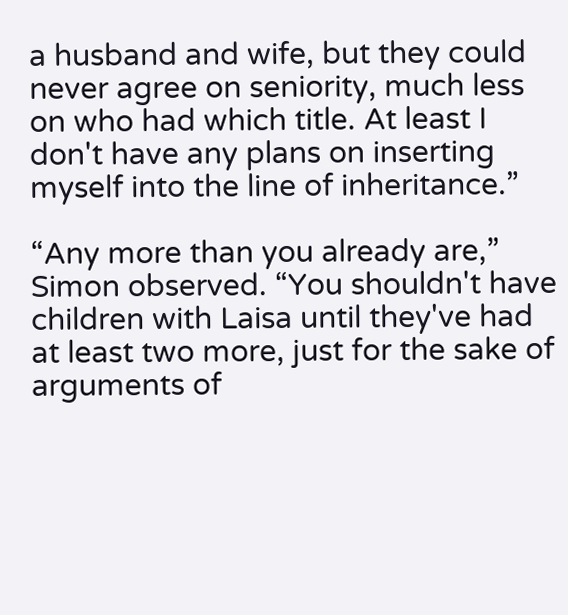a husband and wife, but they could never agree on seniority, much less on who had which title. At least I don't have any plans on inserting myself into the line of inheritance.”

“Any more than you already are,” Simon observed. “You shouldn't have children with Laisa until they've had at least two more, just for the sake of arguments of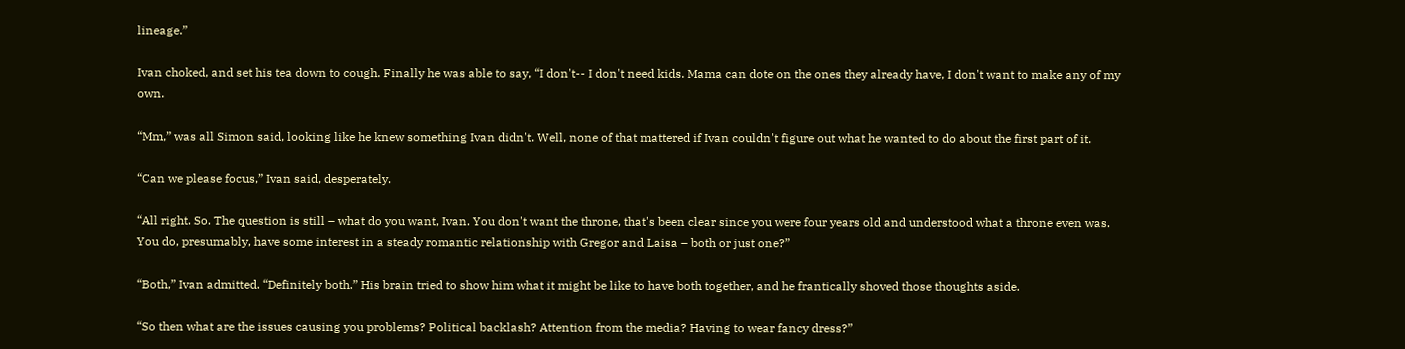lineage.”

Ivan choked, and set his tea down to cough. Finally he was able to say, “I don't-- I don't need kids. Mama can dote on the ones they already have, I don't want to make any of my own.

“Mm,” was all Simon said, looking like he knew something Ivan didn't. Well, none of that mattered if Ivan couldn't figure out what he wanted to do about the first part of it.

“Can we please focus,” Ivan said, desperately.

“All right. So. The question is still – what do you want, Ivan. You don't want the throne, that's been clear since you were four years old and understood what a throne even was. You do, presumably, have some interest in a steady romantic relationship with Gregor and Laisa – both or just one?”

“Both,” Ivan admitted. “Definitely both.” His brain tried to show him what it might be like to have both together, and he frantically shoved those thoughts aside.

“So then what are the issues causing you problems? Political backlash? Attention from the media? Having to wear fancy dress?”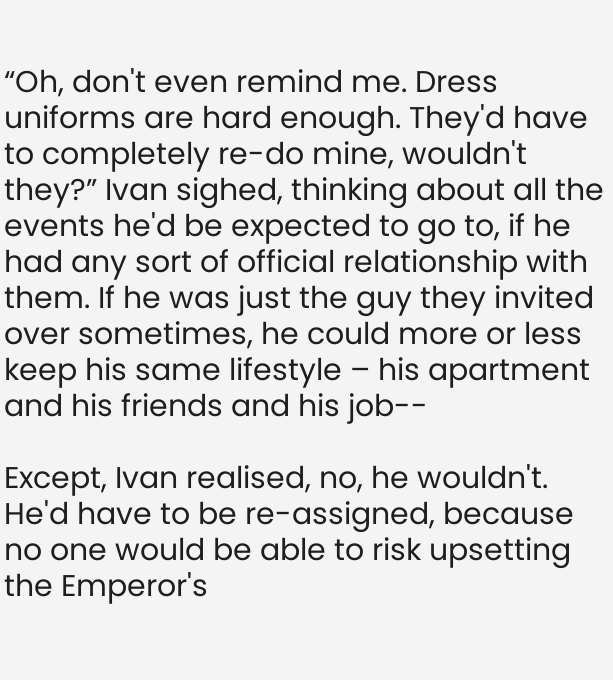“Oh, don't even remind me. Dress uniforms are hard enough. They'd have to completely re-do mine, wouldn't they?” Ivan sighed, thinking about all the events he'd be expected to go to, if he had any sort of official relationship with them. If he was just the guy they invited over sometimes, he could more or less keep his same lifestyle – his apartment and his friends and his job--

Except, Ivan realised, no, he wouldn't. He'd have to be re-assigned, because no one would be able to risk upsetting the Emperor's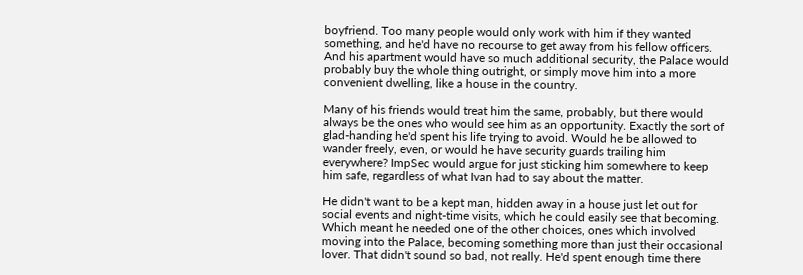boyfriend. Too many people would only work with him if they wanted something, and he'd have no recourse to get away from his fellow officers. And his apartment would have so much additional security, the Palace would probably buy the whole thing outright, or simply move him into a more convenient dwelling, like a house in the country.

Many of his friends would treat him the same, probably, but there would always be the ones who would see him as an opportunity. Exactly the sort of glad-handing he'd spent his life trying to avoid. Would he be allowed to wander freely, even, or would he have security guards trailing him everywhere? ImpSec would argue for just sticking him somewhere to keep him safe, regardless of what Ivan had to say about the matter.

He didn't want to be a kept man, hidden away in a house just let out for social events and night-time visits, which he could easily see that becoming. Which meant he needed one of the other choices, ones which involved moving into the Palace, becoming something more than just their occasional lover. That didn't sound so bad, not really. He'd spent enough time there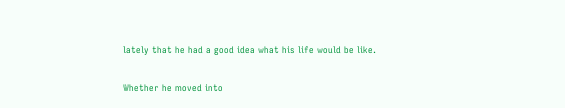lately that he had a good idea what his life would be like.

Whether he moved into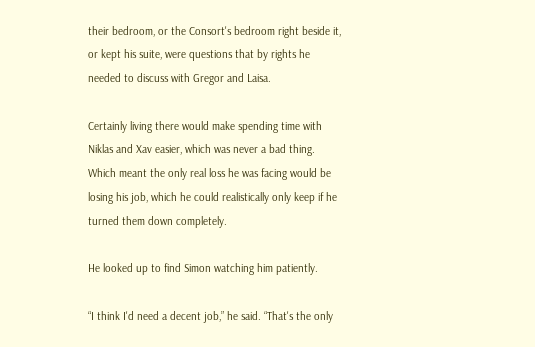their bedroom, or the Consort's bedroom right beside it, or kept his suite, were questions that by rights he needed to discuss with Gregor and Laisa.

Certainly living there would make spending time with Niklas and Xav easier, which was never a bad thing. Which meant the only real loss he was facing would be losing his job, which he could realistically only keep if he turned them down completely.

He looked up to find Simon watching him patiently.

“I think I'd need a decent job,” he said. “That's the only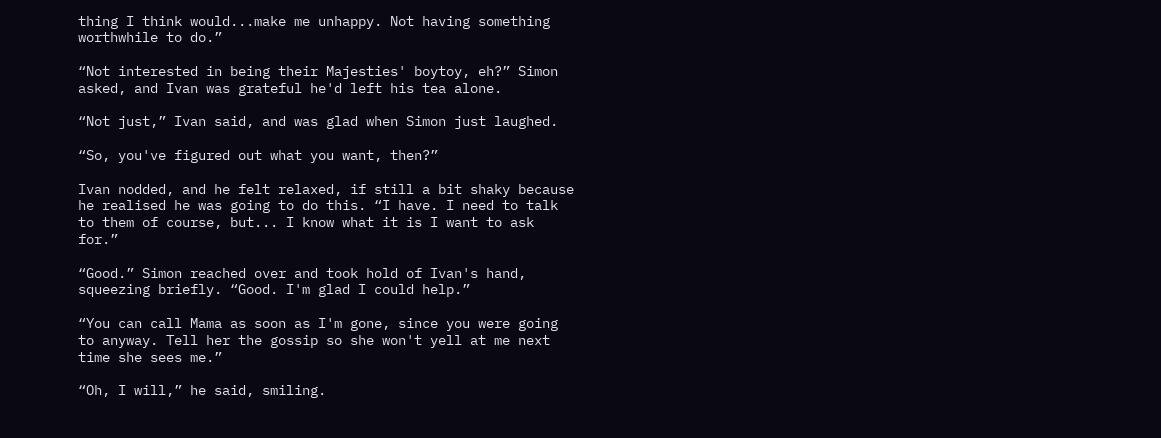thing I think would...make me unhappy. Not having something worthwhile to do.”

“Not interested in being their Majesties' boytoy, eh?” Simon asked, and Ivan was grateful he'd left his tea alone.

“Not just,” Ivan said, and was glad when Simon just laughed.

“So, you've figured out what you want, then?”

Ivan nodded, and he felt relaxed, if still a bit shaky because he realised he was going to do this. “I have. I need to talk to them of course, but... I know what it is I want to ask for.”

“Good.” Simon reached over and took hold of Ivan's hand, squeezing briefly. “Good. I'm glad I could help.”

“You can call Mama as soon as I'm gone, since you were going to anyway. Tell her the gossip so she won't yell at me next time she sees me.”

“Oh, I will,” he said, smiling.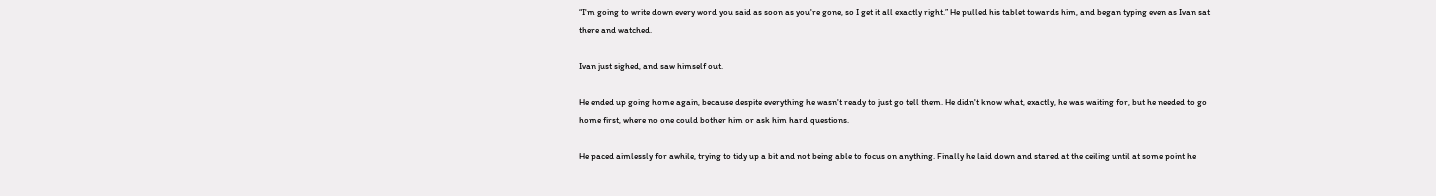“I'm going to write down every word you said as soon as you're gone, so I get it all exactly right.” He pulled his tablet towards him, and began typing even as Ivan sat there and watched.

Ivan just sighed, and saw himself out.

He ended up going home again, because despite everything he wasn't ready to just go tell them. He didn't know what, exactly, he was waiting for, but he needed to go home first, where no one could bother him or ask him hard questions.

He paced aimlessly for awhile, trying to tidy up a bit and not being able to focus on anything. Finally he laid down and stared at the ceiling until at some point he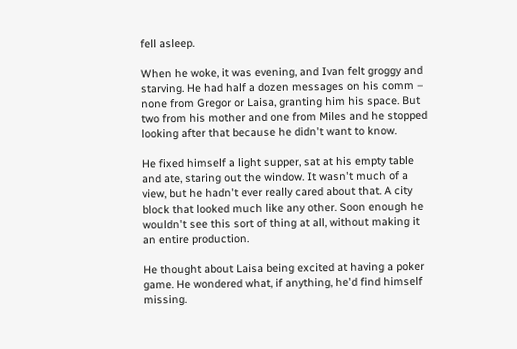fell asleep.

When he woke, it was evening, and Ivan felt groggy and starving. He had half a dozen messages on his comm – none from Gregor or Laisa, granting him his space. But two from his mother and one from Miles and he stopped looking after that because he didn't want to know.

He fixed himself a light supper, sat at his empty table and ate, staring out the window. It wasn't much of a view, but he hadn't ever really cared about that. A city block that looked much like any other. Soon enough he wouldn't see this sort of thing at all, without making it an entire production.

He thought about Laisa being excited at having a poker game. He wondered what, if anything, he'd find himself missing.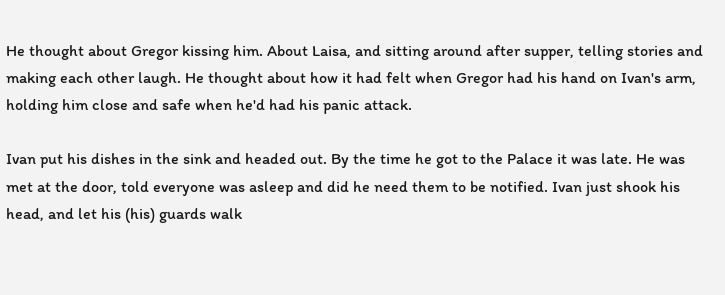He thought about Gregor kissing him. About Laisa, and sitting around after supper, telling stories and making each other laugh. He thought about how it had felt when Gregor had his hand on Ivan's arm, holding him close and safe when he'd had his panic attack.

Ivan put his dishes in the sink and headed out. By the time he got to the Palace it was late. He was met at the door, told everyone was asleep and did he need them to be notified. Ivan just shook his head, and let his (his) guards walk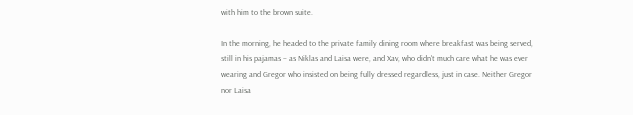with him to the brown suite.

In the morning, he headed to the private family dining room where breakfast was being served, still in his pajamas – as Niklas and Laisa were, and Xav, who didn't much care what he was ever wearing and Gregor who insisted on being fully dressed regardless, just in case. Neither Gregor nor Laisa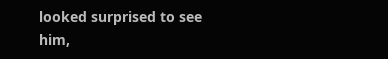looked surprised to see him,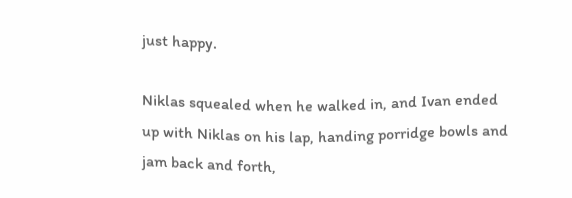just happy.

Niklas squealed when he walked in, and Ivan ended up with Niklas on his lap, handing porridge bowls and jam back and forth,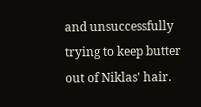and unsuccessfully trying to keep butter out of Niklas' hair.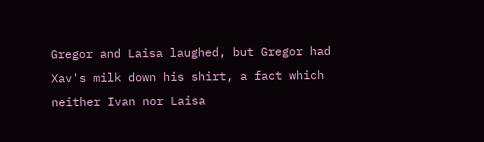Gregor and Laisa laughed, but Gregor had Xav's milk down his shirt, a fact which neither Ivan nor Laisa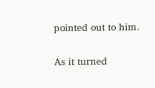pointed out to him.

As it turned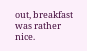out, breakfast was rather nice.